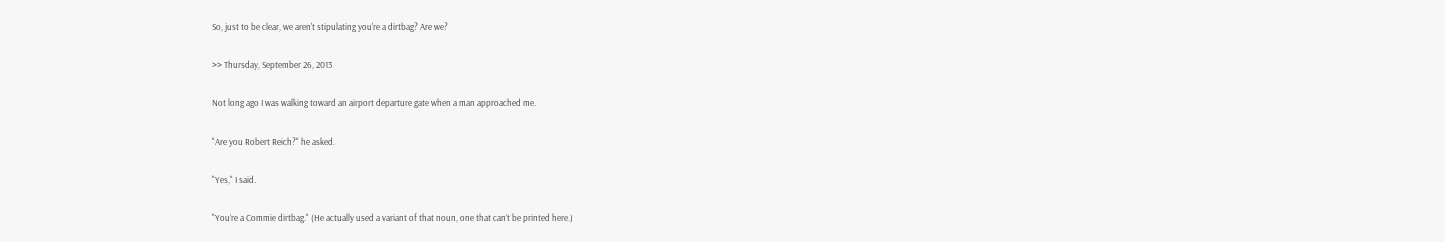So, just to be clear, we aren't stipulating you're a dirtbag? Are we?

>> Thursday, September 26, 2013

Not long ago I was walking toward an airport departure gate when a man approached me.

"Are you Robert Reich?" he asked.

"Yes," I said.

"You’re a Commie dirtbag." (He actually used a variant of that noun, one that can’t be printed here.)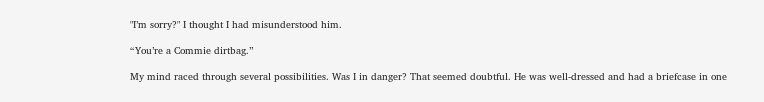"I’m sorry?" I thought I had misunderstood him.

“You’re a Commie dirtbag.”

My mind raced through several possibilities. Was I in danger? That seemed doubtful. He was well-dressed and had a briefcase in one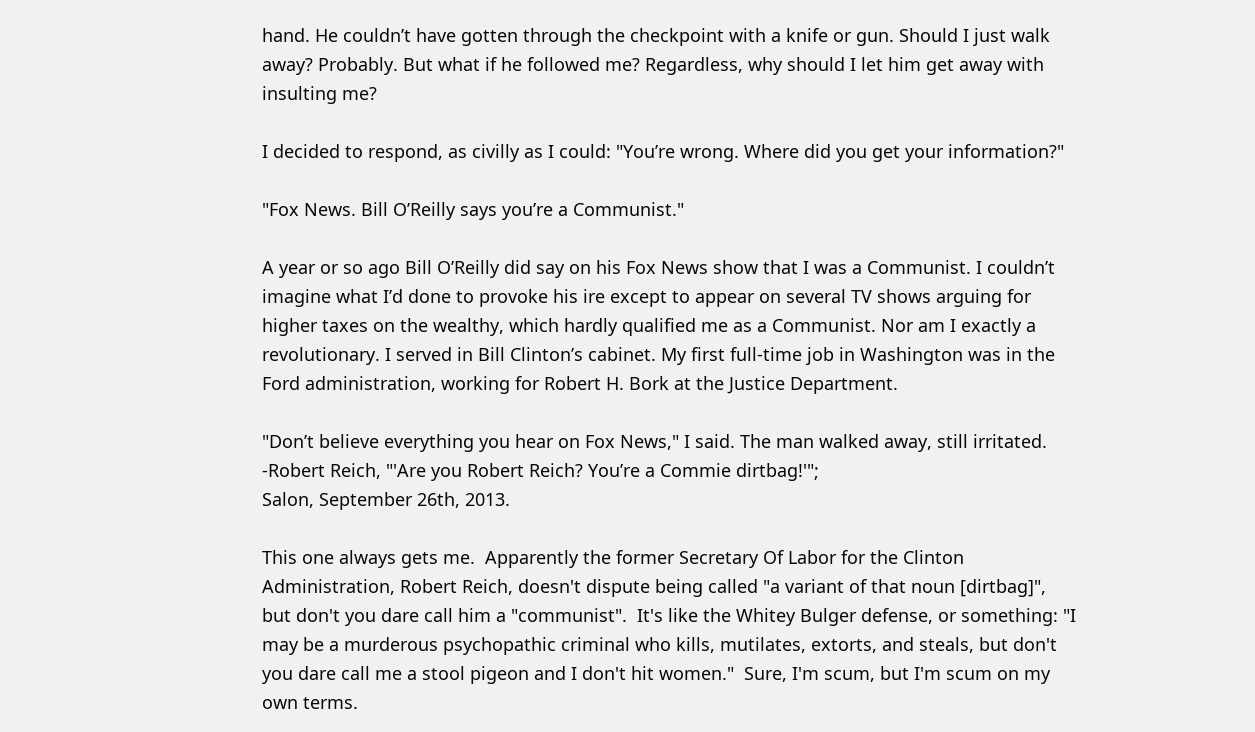hand. He couldn’t have gotten through the checkpoint with a knife or gun. Should I just walk away? Probably. But what if he followed me? Regardless, why should I let him get away with insulting me?

I decided to respond, as civilly as I could: "You’re wrong. Where did you get your information?"

"Fox News. Bill O’Reilly says you’re a Communist."

A year or so ago Bill O’Reilly did say on his Fox News show that I was a Communist. I couldn’t imagine what I’d done to provoke his ire except to appear on several TV shows arguing for higher taxes on the wealthy, which hardly qualified me as a Communist. Nor am I exactly a revolutionary. I served in Bill Clinton’s cabinet. My first full-time job in Washington was in the Ford administration, working for Robert H. Bork at the Justice Department.

"Don’t believe everything you hear on Fox News," I said. The man walked away, still irritated.
-Robert Reich, "'Are you Robert Reich? You’re a Commie dirtbag!'";
Salon, September 26th, 2013.

This one always gets me.  Apparently the former Secretary Of Labor for the Clinton Administration, Robert Reich, doesn't dispute being called "a variant of that noun [dirtbag]", but don't you dare call him a "communist".  It's like the Whitey Bulger defense, or something: "I may be a murderous psychopathic criminal who kills, mutilates, extorts, and steals, but don't you dare call me a stool pigeon and I don't hit women."  Sure, I'm scum, but I'm scum on my own terms.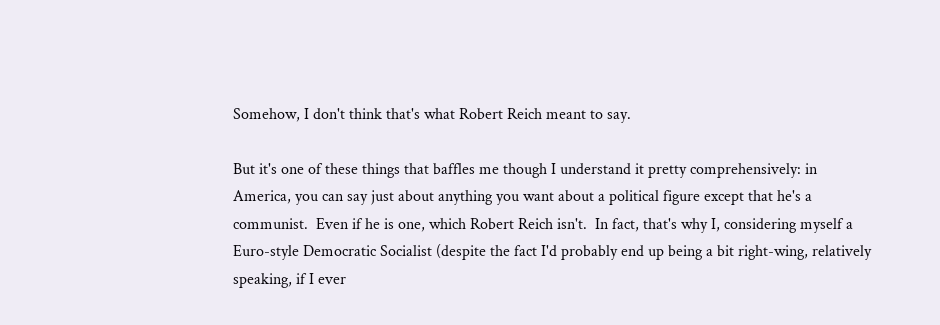Somehow, I don't think that's what Robert Reich meant to say.

But it's one of these things that baffles me though I understand it pretty comprehensively: in America, you can say just about anything you want about a political figure except that he's a communist.  Even if he is one, which Robert Reich isn't.  In fact, that's why I, considering myself a Euro-style Democratic Socialist (despite the fact I'd probably end up being a bit right-wing, relatively speaking, if I ever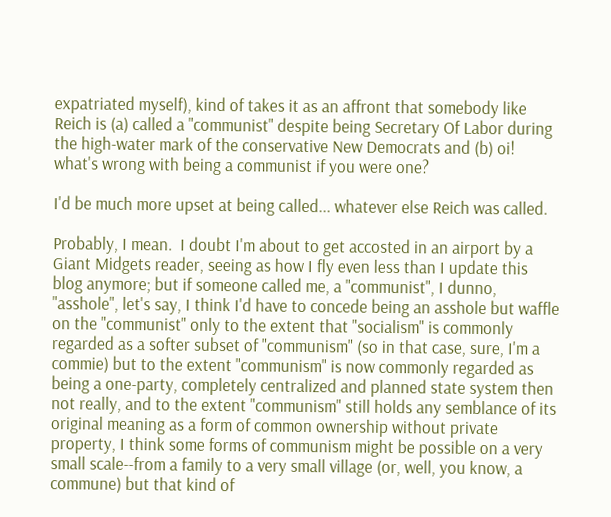expatriated myself), kind of takes it as an affront that somebody like Reich is (a) called a "communist" despite being Secretary Of Labor during the high-water mark of the conservative New Democrats and (b) oi! what's wrong with being a communist if you were one?

I'd be much more upset at being called... whatever else Reich was called.

Probably, I mean.  I doubt I'm about to get accosted in an airport by a Giant Midgets reader, seeing as how I fly even less than I update this blog anymore; but if someone called me, a "communist", I dunno, "asshole", let's say, I think I'd have to concede being an asshole but waffle on the "communist" only to the extent that "socialism" is commonly regarded as a softer subset of "communism" (so in that case, sure, I'm a commie) but to the extent "communism" is now commonly regarded as being a one-party, completely centralized and planned state system then not really, and to the extent "communism" still holds any semblance of its original meaning as a form of common ownership without private property, I think some forms of communism might be possible on a very small scale--from a family to a very small village (or, well, you know, a commune) but that kind of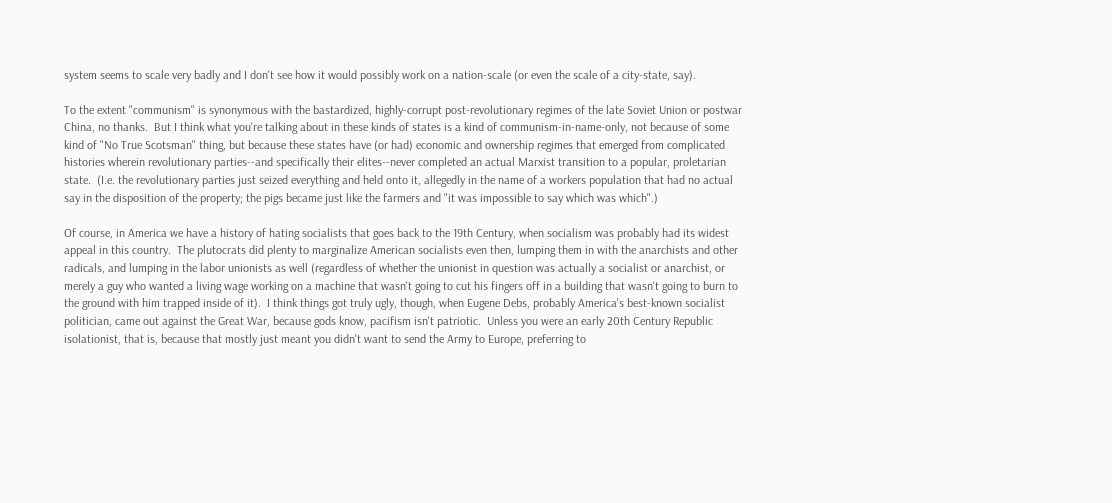system seems to scale very badly and I don't see how it would possibly work on a nation-scale (or even the scale of a city-state, say).

To the extent "communism" is synonymous with the bastardized, highly-corrupt post-revolutionary regimes of the late Soviet Union or postwar China, no thanks.  But I think what you're talking about in these kinds of states is a kind of communism-in-name-only, not because of some kind of "No True Scotsman" thing, but because these states have (or had) economic and ownership regimes that emerged from complicated histories wherein revolutionary parties--and specifically their elites--never completed an actual Marxist transition to a popular, proletarian state.  (I.e. the revolutionary parties just seized everything and held onto it, allegedly in the name of a workers population that had no actual say in the disposition of the property; the pigs became just like the farmers and "it was impossible to say which was which".)

Of course, in America we have a history of hating socialists that goes back to the 19th Century, when socialism was probably had its widest appeal in this country.  The plutocrats did plenty to marginalize American socialists even then, lumping them in with the anarchists and other radicals, and lumping in the labor unionists as well (regardless of whether the unionist in question was actually a socialist or anarchist, or merely a guy who wanted a living wage working on a machine that wasn't going to cut his fingers off in a building that wasn't going to burn to the ground with him trapped inside of it).  I think things got truly ugly, though, when Eugene Debs, probably America's best-known socialist politician, came out against the Great War, because gods know, pacifism isn't patriotic.  Unless you were an early 20th Century Republic isolationist, that is, because that mostly just meant you didn't want to send the Army to Europe, preferring to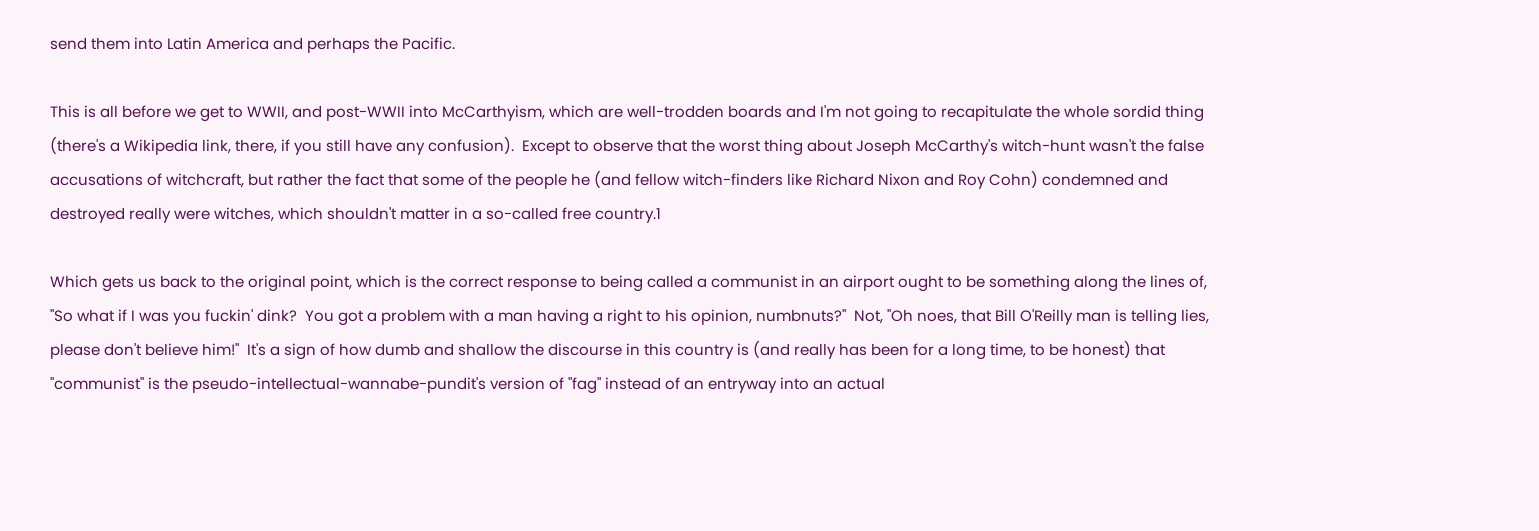send them into Latin America and perhaps the Pacific.

This is all before we get to WWII, and post-WWII into McCarthyism, which are well-trodden boards and I'm not going to recapitulate the whole sordid thing (there's a Wikipedia link, there, if you still have any confusion).  Except to observe that the worst thing about Joseph McCarthy's witch-hunt wasn't the false accusations of witchcraft, but rather the fact that some of the people he (and fellow witch-finders like Richard Nixon and Roy Cohn) condemned and destroyed really were witches, which shouldn't matter in a so-called free country.1

Which gets us back to the original point, which is the correct response to being called a communist in an airport ought to be something along the lines of, "So what if I was you fuckin' dink?  You got a problem with a man having a right to his opinion, numbnuts?"  Not, "Oh noes, that Bill O'Reilly man is telling lies, please don't believe him!"  It's a sign of how dumb and shallow the discourse in this country is (and really has been for a long time, to be honest) that "communist" is the pseudo-intellectual-wannabe-pundit's version of "fag" instead of an entryway into an actual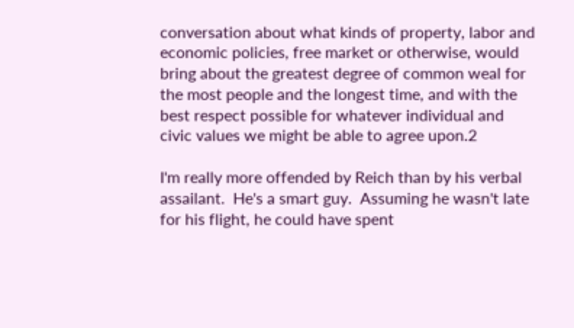conversation about what kinds of property, labor and economic policies, free market or otherwise, would bring about the greatest degree of common weal for the most people and the longest time, and with the best respect possible for whatever individual and civic values we might be able to agree upon.2

I'm really more offended by Reich than by his verbal assailant.  He's a smart guy.  Assuming he wasn't late for his flight, he could have spent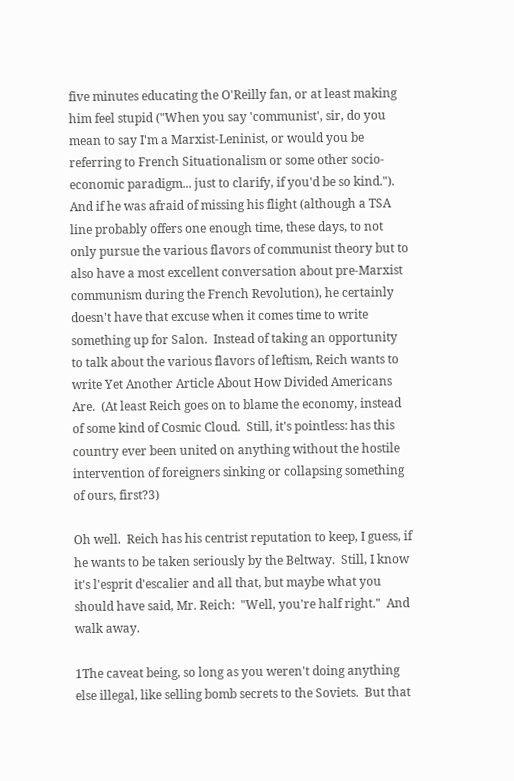five minutes educating the O'Reilly fan, or at least making him feel stupid ("When you say 'communist', sir, do you mean to say I'm a Marxist-Leninist, or would you be referring to French Situationalism or some other socio-economic paradigm... just to clarify, if you'd be so kind.").  And if he was afraid of missing his flight (although a TSA line probably offers one enough time, these days, to not only pursue the various flavors of communist theory but to also have a most excellent conversation about pre-Marxist communism during the French Revolution), he certainly doesn't have that excuse when it comes time to write something up for Salon.  Instead of taking an opportunity to talk about the various flavors of leftism, Reich wants to write Yet Another Article About How Divided Americans Are.  (At least Reich goes on to blame the economy, instead of some kind of Cosmic Cloud.  Still, it's pointless: has this country ever been united on anything without the hostile intervention of foreigners sinking or collapsing something of ours, first?3)

Oh well.  Reich has his centrist reputation to keep, I guess, if he wants to be taken seriously by the Beltway.  Still, I know it's l'esprit d'escalier and all that, but maybe what you should have said, Mr. Reich:  "Well, you're half right."  And walk away.

1The caveat being, so long as you weren't doing anything else illegal, like selling bomb secrets to the Soviets.  But that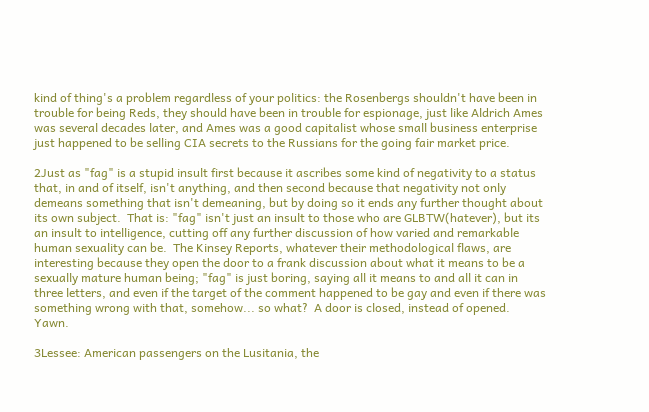kind of thing's a problem regardless of your politics: the Rosenbergs shouldn't have been in trouble for being Reds, they should have been in trouble for espionage, just like Aldrich Ames was several decades later, and Ames was a good capitalist whose small business enterprise just happened to be selling CIA secrets to the Russians for the going fair market price.

2Just as "fag" is a stupid insult first because it ascribes some kind of negativity to a status that, in and of itself, isn't anything, and then second because that negativity not only demeans something that isn't demeaning, but by doing so it ends any further thought about its own subject.  That is: "fag" isn't just an insult to those who are GLBTW(hatever), but its an insult to intelligence, cutting off any further discussion of how varied and remarkable human sexuality can be.  The Kinsey Reports, whatever their methodological flaws, are interesting because they open the door to a frank discussion about what it means to be a sexually mature human being; "fag" is just boring, saying all it means to and all it can in three letters, and even if the target of the comment happened to be gay and even if there was something wrong with that, somehow... so what?  A door is closed, instead of opened.  Yawn.

3Lessee: American passengers on the Lusitania, the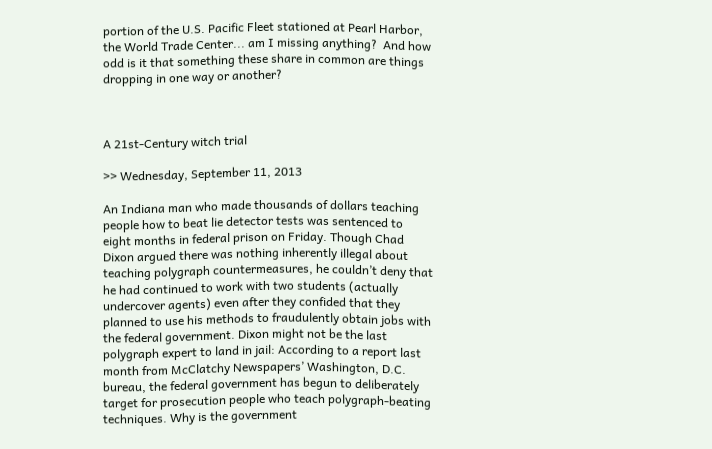portion of the U.S. Pacific Fleet stationed at Pearl Harbor, the World Trade Center... am I missing anything?  And how odd is it that something these share in common are things dropping in one way or another?



A 21st-Century witch trial

>> Wednesday, September 11, 2013

An Indiana man who made thousands of dollars teaching people how to beat lie detector tests was sentenced to eight months in federal prison on Friday. Though Chad Dixon argued there was nothing inherently illegal about teaching polygraph countermeasures, he couldn’t deny that he had continued to work with two students (actually undercover agents) even after they confided that they planned to use his methods to fraudulently obtain jobs with the federal government. Dixon might not be the last polygraph expert to land in jail: According to a report last month from McClatchy Newspapers’ Washington, D.C. bureau, the federal government has begun to deliberately target for prosecution people who teach polygraph-beating techniques. Why is the government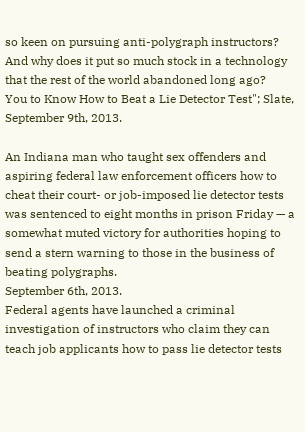so keen on pursuing anti-polygraph instructors? And why does it put so much stock in a technology that the rest of the world abandoned long ago?
You to Know How to Beat a Lie Detector Test"; Slate, September 9th, 2013.

An Indiana man who taught sex offenders and aspiring federal law enforcement officers how to cheat their court- or job-imposed lie detector tests was sentenced to eight months in prison Friday — a somewhat muted victory for authorities hoping to send a stern warning to those in the business of beating polygraphs.
September 6th, 2013.
Federal agents have launched a criminal investigation of instructors who claim they can teach job applicants how to pass lie detector tests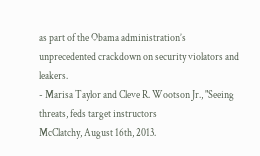as part of the Obama administration’s unprecedented crackdown on security violators and leakers.
- Marisa Taylor and Cleve R. Wootson Jr., "Seeing threats, feds target instructors
McClatchy, August 16th, 2013.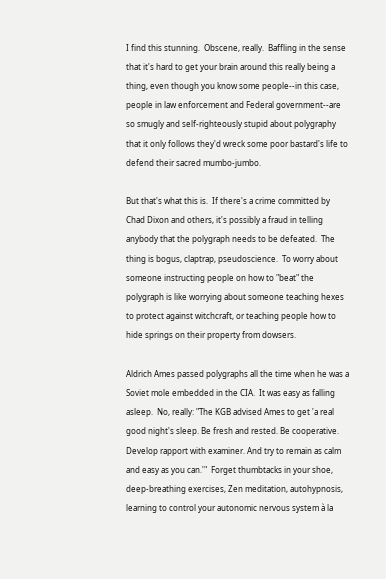I find this stunning.  Obscene, really.  Baffling in the sense that it's hard to get your brain around this really being a thing, even though you know some people--in this case, people in law enforcement and Federal government--are so smugly and self-righteously stupid about polygraphy that it only follows they'd wreck some poor bastard's life to defend their sacred mumbo-jumbo.

But that's what this is.  If there's a crime committed by Chad Dixon and others, it's possibly a fraud in telling anybody that the polygraph needs to be defeated.  The thing is bogus, claptrap, pseudoscience.  To worry about someone instructing people on how to "beat" the polygraph is like worrying about someone teaching hexes to protect against witchcraft, or teaching people how to hide springs on their property from dowsers.

Aldrich Ames passed polygraphs all the time when he was a Soviet mole embedded in the CIA.  It was easy as falling asleep.  No, really: "The KGB advised Ames to get 'a real good night's sleep. Be fresh and rested. Be cooperative. Develop rapport with examiner. And try to remain as calm and easy as you can.'"  Forget thumbtacks in your shoe, deep-breathing exercises, Zen meditation, autohypnosis, learning to control your autonomic nervous system à la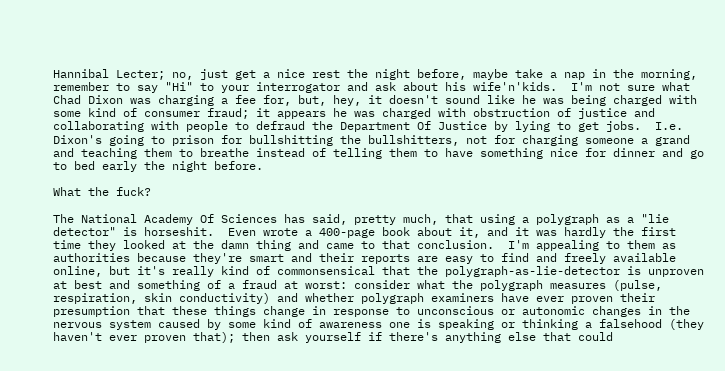Hannibal Lecter; no, just get a nice rest the night before, maybe take a nap in the morning, remember to say "Hi" to your interrogator and ask about his wife'n'kids.  I'm not sure what Chad Dixon was charging a fee for, but, hey, it doesn't sound like he was being charged with some kind of consumer fraud; it appears he was charged with obstruction of justice and collaborating with people to defraud the Department Of Justice by lying to get jobs.  I.e. Dixon's going to prison for bullshitting the bullshitters, not for charging someone a grand and teaching them to breathe instead of telling them to have something nice for dinner and go to bed early the night before.

What the fuck?

The National Academy Of Sciences has said, pretty much, that using a polygraph as a "lie detector" is horseshit.  Even wrote a 400-page book about it, and it was hardly the first time they looked at the damn thing and came to that conclusion.  I'm appealing to them as authorities because they're smart and their reports are easy to find and freely available online, but it's really kind of commonsensical that the polygraph-as-lie-detector is unproven at best and something of a fraud at worst: consider what the polygraph measures (pulse, respiration, skin conductivity) and whether polygraph examiners have ever proven their presumption that these things change in response to unconscious or autonomic changes in the nervous system caused by some kind of awareness one is speaking or thinking a falsehood (they haven't ever proven that); then ask yourself if there's anything else that could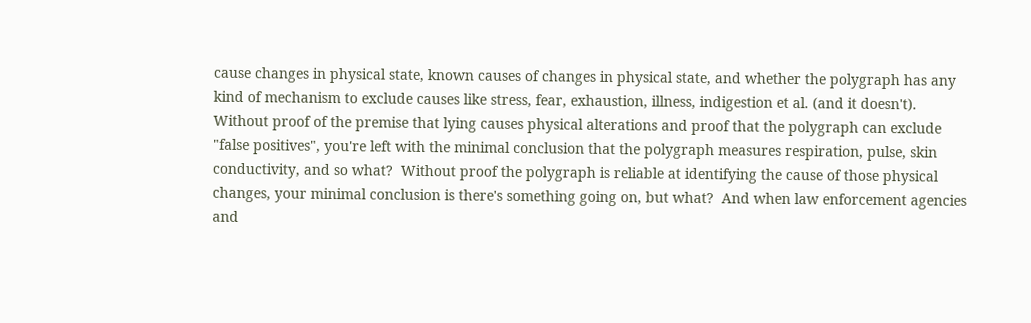cause changes in physical state, known causes of changes in physical state, and whether the polygraph has any kind of mechanism to exclude causes like stress, fear, exhaustion, illness, indigestion et al. (and it doesn't).  Without proof of the premise that lying causes physical alterations and proof that the polygraph can exclude "false positives", you're left with the minimal conclusion that the polygraph measures respiration, pulse, skin conductivity, and so what?  Without proof the polygraph is reliable at identifying the cause of those physical changes, your minimal conclusion is there's something going on, but what?  And when law enforcement agencies and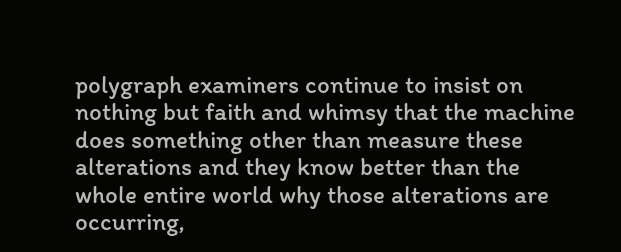polygraph examiners continue to insist on nothing but faith and whimsy that the machine does something other than measure these alterations and they know better than the whole entire world why those alterations are occurring,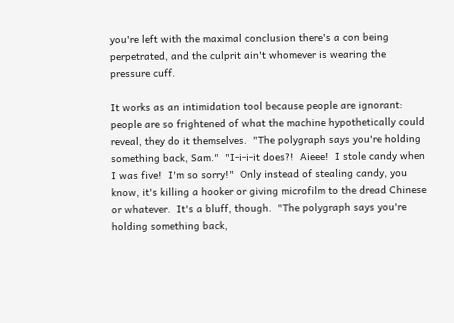you're left with the maximal conclusion there's a con being perpetrated, and the culprit ain't whomever is wearing the pressure cuff.

It works as an intimidation tool because people are ignorant: people are so frightened of what the machine hypothetically could reveal, they do it themselves.  "The polygraph says you're holding something back, Sam."  "I-i-i-it does?!  Aieee!  I stole candy when I was five!  I'm so sorry!"  Only instead of stealing candy, you know, it's killing a hooker or giving microfilm to the dread Chinese or whatever.  It's a bluff, though.  "The polygraph says you're holding something back,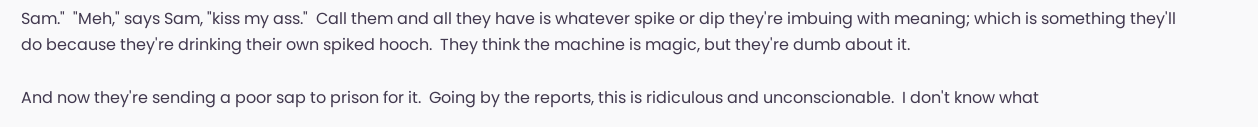Sam."  "Meh," says Sam, "kiss my ass."  Call them and all they have is whatever spike or dip they're imbuing with meaning; which is something they'll do because they're drinking their own spiked hooch.  They think the machine is magic, but they're dumb about it.

And now they're sending a poor sap to prison for it.  Going by the reports, this is ridiculous and unconscionable.  I don't know what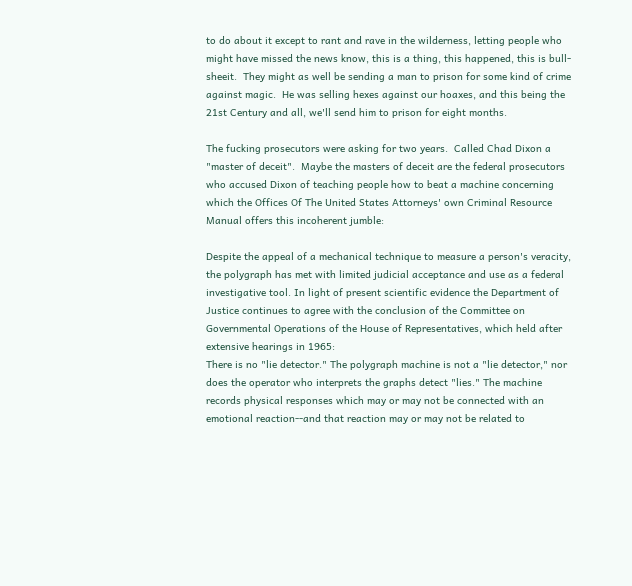to do about it except to rant and rave in the wilderness, letting people who might have missed the news know, this is a thing, this happened, this is bull-sheeit.  They might as well be sending a man to prison for some kind of crime against magic.  He was selling hexes against our hoaxes, and this being the 21st Century and all, we'll send him to prison for eight months.

The fucking prosecutors were asking for two years.  Called Chad Dixon a "master of deceit".  Maybe the masters of deceit are the federal prosecutors who accused Dixon of teaching people how to beat a machine concerning which the Offices Of The United States Attorneys' own Criminal Resource Manual offers this incoherent jumble:

Despite the appeal of a mechanical technique to measure a person's veracity, the polygraph has met with limited judicial acceptance and use as a federal investigative tool. In light of present scientific evidence the Department of Justice continues to agree with the conclusion of the Committee on Governmental Operations of the House of Representatives, which held after extensive hearings in 1965:
There is no "lie detector." The polygraph machine is not a "lie detector," nor does the operator who interprets the graphs detect "lies." The machine records physical responses which may or may not be connected with an emotional reaction--and that reaction may or may not be related to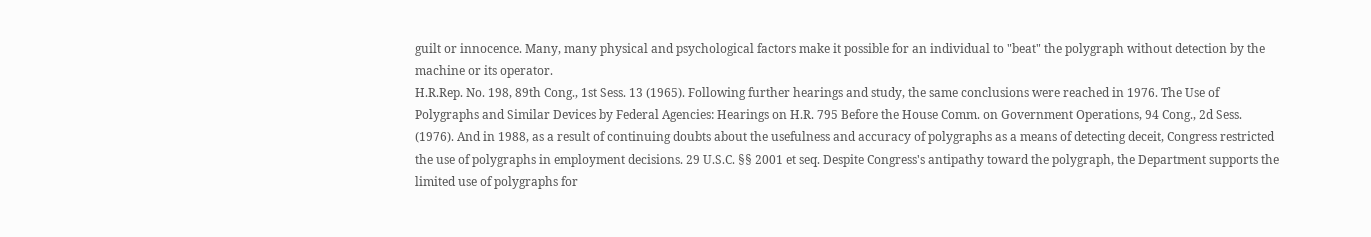guilt or innocence. Many, many physical and psychological factors make it possible for an individual to "beat" the polygraph without detection by the machine or its operator.
H.R.Rep. No. 198, 89th Cong., 1st Sess. 13 (1965). Following further hearings and study, the same conclusions were reached in 1976. The Use of Polygraphs and Similar Devices by Federal Agencies: Hearings on H.R. 795 Before the House Comm. on Government Operations, 94 Cong., 2d Sess. (1976). And in 1988, as a result of continuing doubts about the usefulness and accuracy of polygraphs as a means of detecting deceit, Congress restricted the use of polygraphs in employment decisions. 29 U.S.C. §§ 2001 et seq. Despite Congress's antipathy toward the polygraph, the Department supports the limited use of polygraphs for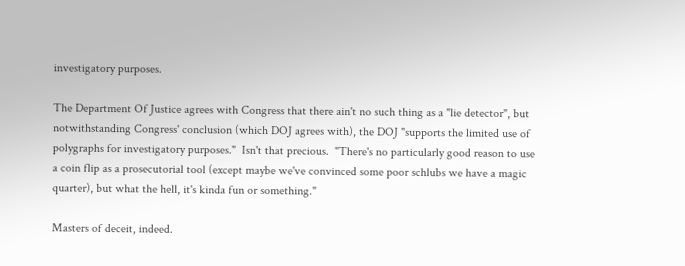investigatory purposes.

The Department Of Justice agrees with Congress that there ain't no such thing as a "lie detector", but notwithstanding Congress' conclusion (which DOJ agrees with), the DOJ "supports the limited use of polygraphs for investigatory purposes."  Isn't that precious.  "There's no particularly good reason to use a coin flip as a prosecutorial tool (except maybe we've convinced some poor schlubs we have a magic quarter), but what the hell, it's kinda fun or something."

Masters of deceit, indeed.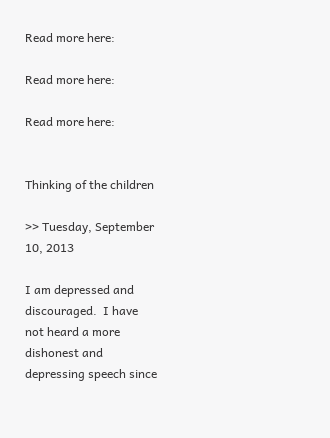Read more here:

Read more here:

Read more here:


Thinking of the children

>> Tuesday, September 10, 2013

I am depressed and discouraged.  I have not heard a more dishonest and depressing speech since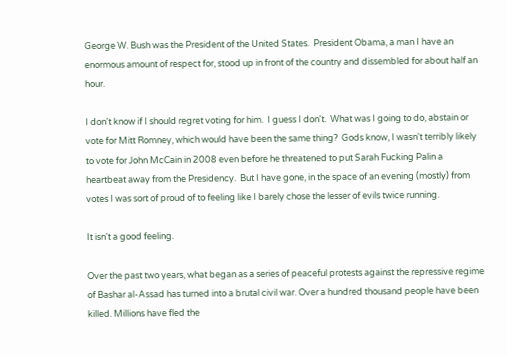George W. Bush was the President of the United States.  President Obama, a man I have an enormous amount of respect for, stood up in front of the country and dissembled for about half an hour.

I don't know if I should regret voting for him.  I guess I don't.  What was I going to do, abstain or vote for Mitt Romney, which would have been the same thing?  Gods know, I wasn't terribly likely to vote for John McCain in 2008 even before he threatened to put Sarah Fucking Palin a heartbeat away from the Presidency.  But I have gone, in the space of an evening (mostly) from votes I was sort of proud of to feeling like I barely chose the lesser of evils twice running.

It isn't a good feeling.

Over the past two years, what began as a series of peaceful protests against the repressive regime of Bashar al-Assad has turned into a brutal civil war. Over a hundred thousand people have been killed. Millions have fled the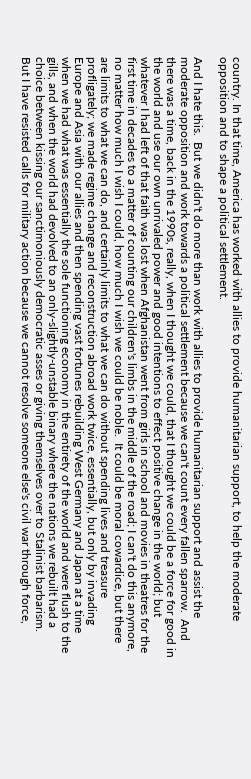country. In that time, America has worked with allies to provide humanitarian support, to help the moderate opposition and to shape a political settlement.

And I hate this.  But we didn't do more than work with allies to provide humanitarian support and assist the moderate opposition and work towards a political settlement because we can't count every fallen sparrow.  And there was a time, back in the 1990s, really, when I thought we could, that I thought we could be a force for good in the world and use our own unrivaled power and good intentions to effect positive change in the world; but whatever I had left of that faith was lost when Afghanistan went from girls in school and movies in theatres for the first time in decades to a matter of counting our children's limbs in the middle of the road; I can't do this anymore, no matter how much I wish I could, how much I wish we could be noble.  It could be moral cowardice, but there are limits to what we can do, and certainly limits to what we can do without spending lives and treasure profligately; we made regime change and reconstruction abroad work twice, essentially, but only by invading Europe and Asia with our allies and then spending vast fortunes rebuilding West Germany and Japan at a time when we had what was essentially the sole functioning economy in the entirety of the world and were flush to the gills, and when the world had devolved to an only-slightly-unstable binary where the nations we rebuilt had a choice between kissing our sanctimoniously democratic asses or giving themselves over to Stalinist barbarism.
But I have resisted calls for military action because we cannot resolve someone else's civil war through force,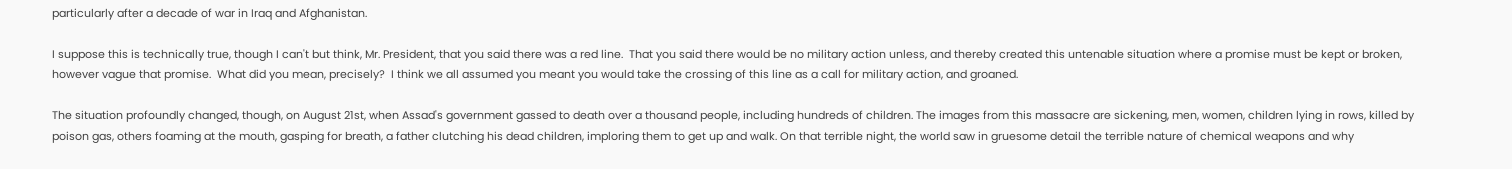particularly after a decade of war in Iraq and Afghanistan.

I suppose this is technically true, though I can't but think, Mr. President, that you said there was a red line.  That you said there would be no military action unless, and thereby created this untenable situation where a promise must be kept or broken, however vague that promise.  What did you mean, precisely?  I think we all assumed you meant you would take the crossing of this line as a call for military action, and groaned.

The situation profoundly changed, though, on August 21st, when Assad's government gassed to death over a thousand people, including hundreds of children. The images from this massacre are sickening, men, women, children lying in rows, killed by poison gas, others foaming at the mouth, gasping for breath, a father clutching his dead children, imploring them to get up and walk. On that terrible night, the world saw in gruesome detail the terrible nature of chemical weapons and why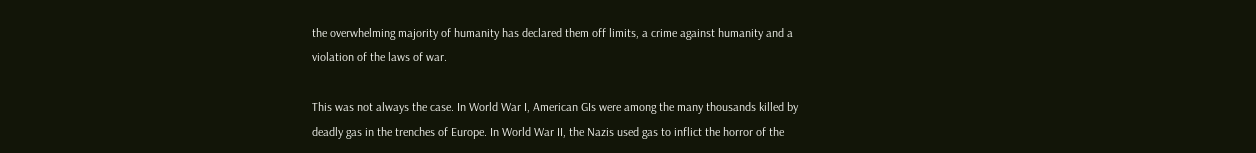the overwhelming majority of humanity has declared them off limits, a crime against humanity and a violation of the laws of war.

This was not always the case. In World War I, American GIs were among the many thousands killed by deadly gas in the trenches of Europe. In World War II, the Nazis used gas to inflict the horror of the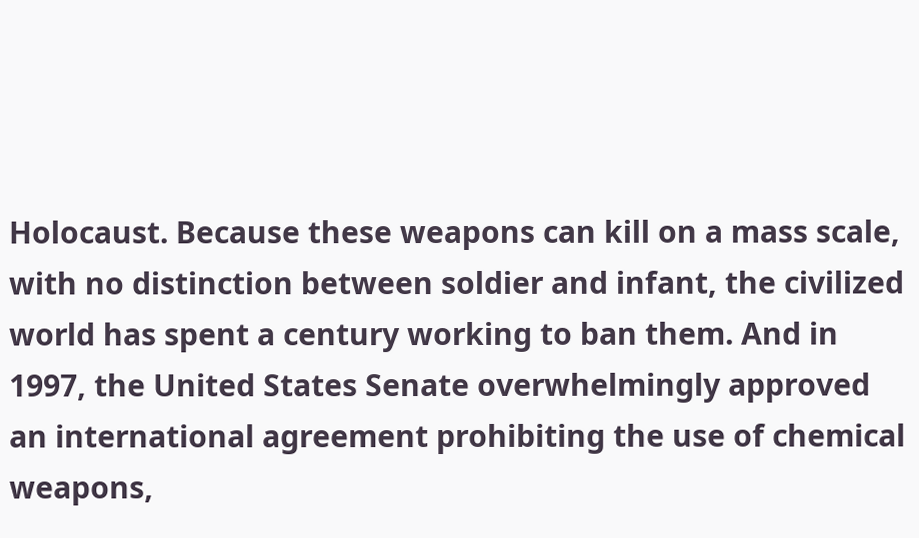Holocaust. Because these weapons can kill on a mass scale, with no distinction between soldier and infant, the civilized world has spent a century working to ban them. And in 1997, the United States Senate overwhelmingly approved an international agreement prohibiting the use of chemical weapons,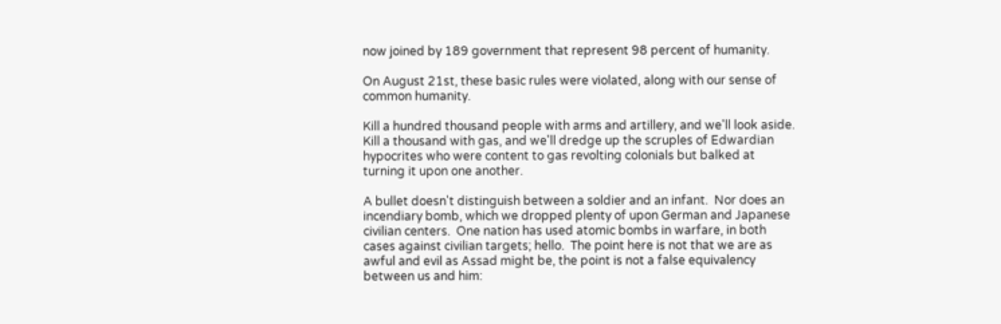now joined by 189 government that represent 98 percent of humanity.

On August 21st, these basic rules were violated, along with our sense of common humanity.

Kill a hundred thousand people with arms and artillery, and we'll look aside.  Kill a thousand with gas, and we'll dredge up the scruples of Edwardian hypocrites who were content to gas revolting colonials but balked at turning it upon one another.

A bullet doesn't distinguish between a soldier and an infant.  Nor does an incendiary bomb, which we dropped plenty of upon German and Japanese civilian centers.  One nation has used atomic bombs in warfare, in both cases against civilian targets; hello.  The point here is not that we are as awful and evil as Assad might be, the point is not a false equivalency between us and him: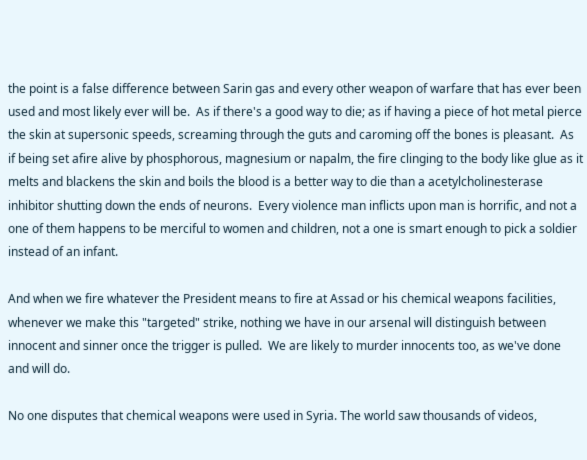the point is a false difference between Sarin gas and every other weapon of warfare that has ever been used and most likely ever will be.  As if there's a good way to die; as if having a piece of hot metal pierce the skin at supersonic speeds, screaming through the guts and caroming off the bones is pleasant.  As if being set afire alive by phosphorous, magnesium or napalm, the fire clinging to the body like glue as it melts and blackens the skin and boils the blood is a better way to die than a acetylcholinesterase inhibitor shutting down the ends of neurons.  Every violence man inflicts upon man is horrific, and not a one of them happens to be merciful to women and children, not a one is smart enough to pick a soldier instead of an infant.

And when we fire whatever the President means to fire at Assad or his chemical weapons facilities, whenever we make this "targeted" strike, nothing we have in our arsenal will distinguish between innocent and sinner once the trigger is pulled.  We are likely to murder innocents too, as we've done and will do.

No one disputes that chemical weapons were used in Syria. The world saw thousands of videos,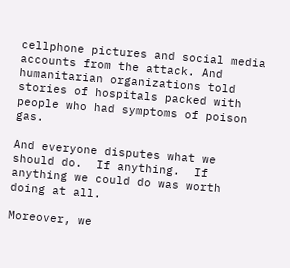cellphone pictures and social media accounts from the attack. And humanitarian organizations told stories of hospitals packed with people who had symptoms of poison gas.

And everyone disputes what we should do.  If anything.  If anything we could do was worth doing at all.

Moreover, we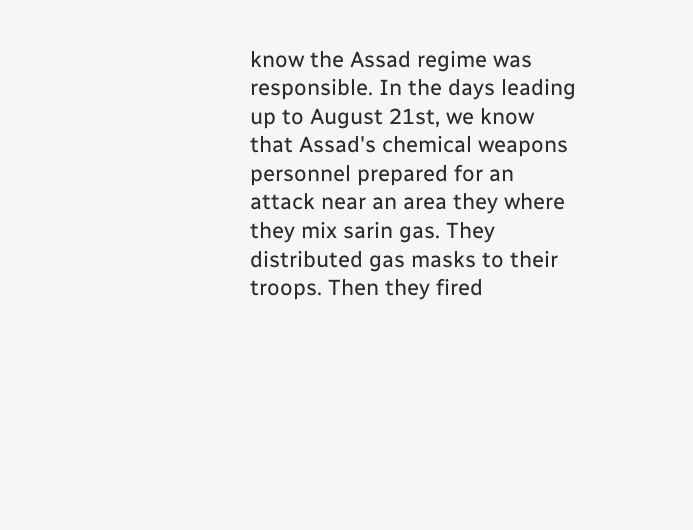know the Assad regime was responsible. In the days leading up to August 21st, we know that Assad's chemical weapons personnel prepared for an attack near an area they where they mix sarin gas. They distributed gas masks to their troops. Then they fired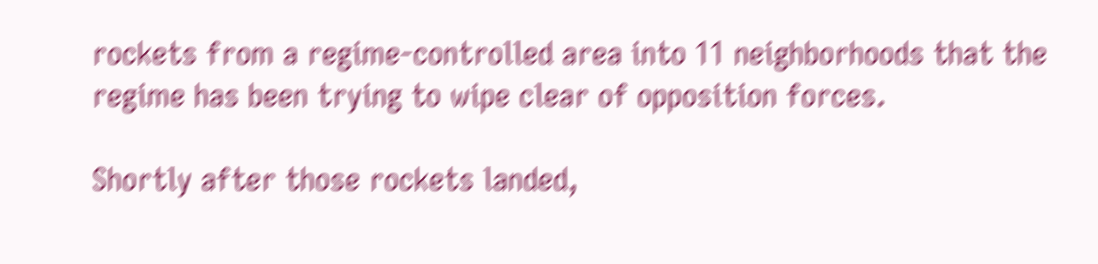rockets from a regime-controlled area into 11 neighborhoods that the regime has been trying to wipe clear of opposition forces.

Shortly after those rockets landed,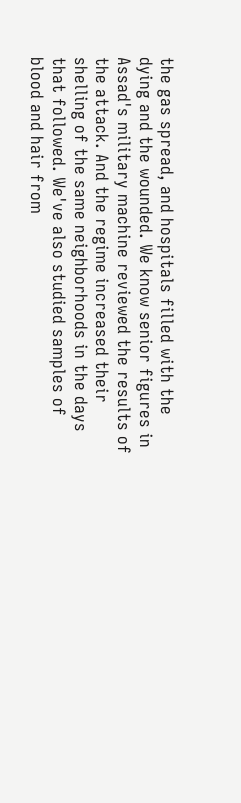the gas spread, and hospitals filled with the dying and the wounded. We know senior figures in Assad's military machine reviewed the results of the attack. And the regime increased their shelling of the same neighborhoods in the days that followed. We've also studied samples of blood and hair from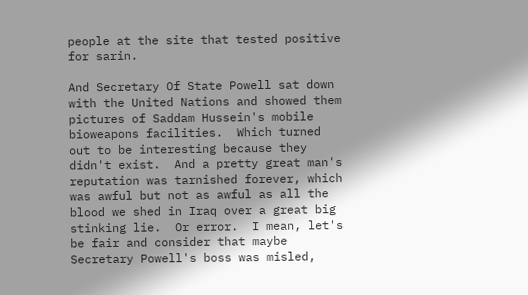people at the site that tested positive for sarin.

And Secretary Of State Powell sat down with the United Nations and showed them pictures of Saddam Hussein's mobile bioweapons facilities.  Which turned out to be interesting because they didn't exist.  And a pretty great man's reputation was tarnished forever, which was awful but not as awful as all the blood we shed in Iraq over a great big stinking lie.  Or error.  I mean, let's be fair and consider that maybe Secretary Powell's boss was misled,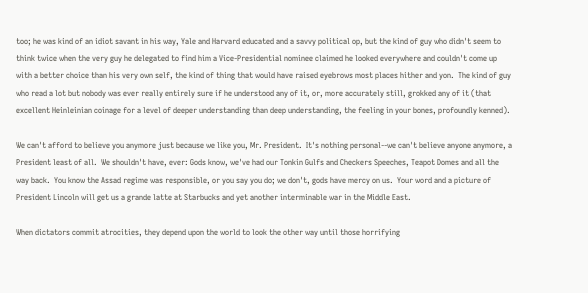too; he was kind of an idiot savant in his way, Yale and Harvard educated and a savvy political op, but the kind of guy who didn't seem to think twice when the very guy he delegated to find him a Vice-Presidential nominee claimed he looked everywhere and couldn't come up with a better choice than his very own self, the kind of thing that would have raised eyebrows most places hither and yon.  The kind of guy who read a lot but nobody was ever really entirely sure if he understood any of it, or, more accurately still, grokked any of it (that excellent Heinleinian coinage for a level of deeper understanding than deep understanding, the feeling in your bones, profoundly kenned).

We can't afford to believe you anymore just because we like you, Mr. President.  It's nothing personal--we can't believe anyone anymore, a President least of all.  We shouldn't have, ever: Gods know, we've had our Tonkin Gulfs and Checkers Speeches, Teapot Domes and all the way back.  You know the Assad regime was responsible, or you say you do; we don't, gods have mercy on us.  Your word and a picture of President Lincoln will get us a grande latte at Starbucks and yet another interminable war in the Middle East.

When dictators commit atrocities, they depend upon the world to look the other way until those horrifying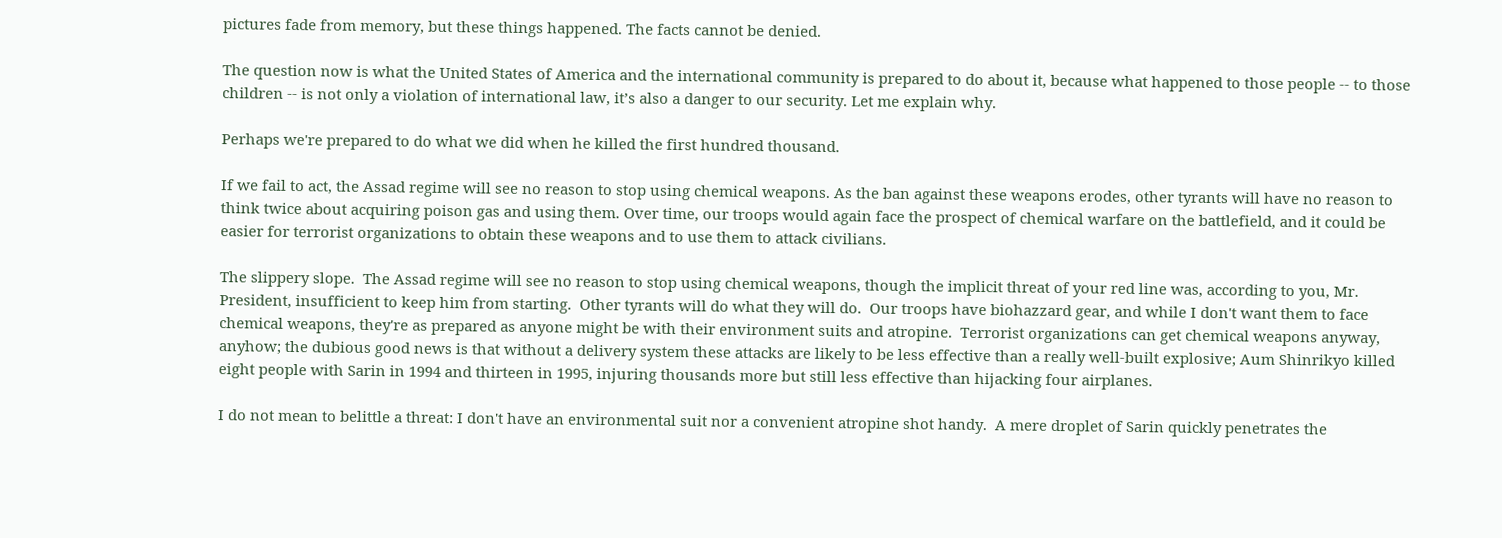pictures fade from memory, but these things happened. The facts cannot be denied.

The question now is what the United States of America and the international community is prepared to do about it, because what happened to those people -- to those children -- is not only a violation of international law, it’s also a danger to our security. Let me explain why.

Perhaps we're prepared to do what we did when he killed the first hundred thousand.

If we fail to act, the Assad regime will see no reason to stop using chemical weapons. As the ban against these weapons erodes, other tyrants will have no reason to think twice about acquiring poison gas and using them. Over time, our troops would again face the prospect of chemical warfare on the battlefield, and it could be easier for terrorist organizations to obtain these weapons and to use them to attack civilians.

The slippery slope.  The Assad regime will see no reason to stop using chemical weapons, though the implicit threat of your red line was, according to you, Mr. President, insufficient to keep him from starting.  Other tyrants will do what they will do.  Our troops have biohazzard gear, and while I don't want them to face chemical weapons, they're as prepared as anyone might be with their environment suits and atropine.  Terrorist organizations can get chemical weapons anyway, anyhow; the dubious good news is that without a delivery system these attacks are likely to be less effective than a really well-built explosive; Aum Shinrikyo killed eight people with Sarin in 1994 and thirteen in 1995, injuring thousands more but still less effective than hijacking four airplanes.

I do not mean to belittle a threat: I don't have an environmental suit nor a convenient atropine shot handy.  A mere droplet of Sarin quickly penetrates the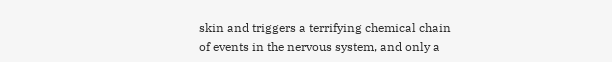skin and triggers a terrifying chemical chain of events in the nervous system, and only a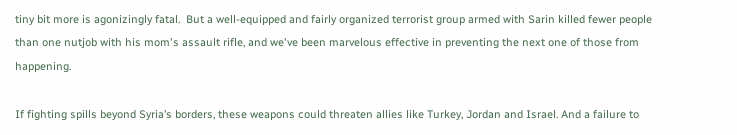tiny bit more is agonizingly fatal.  But a well-equipped and fairly organized terrorist group armed with Sarin killed fewer people than one nutjob with his mom's assault rifle, and we've been marvelous effective in preventing the next one of those from happening.

If fighting spills beyond Syria’s borders, these weapons could threaten allies like Turkey, Jordan and Israel. And a failure to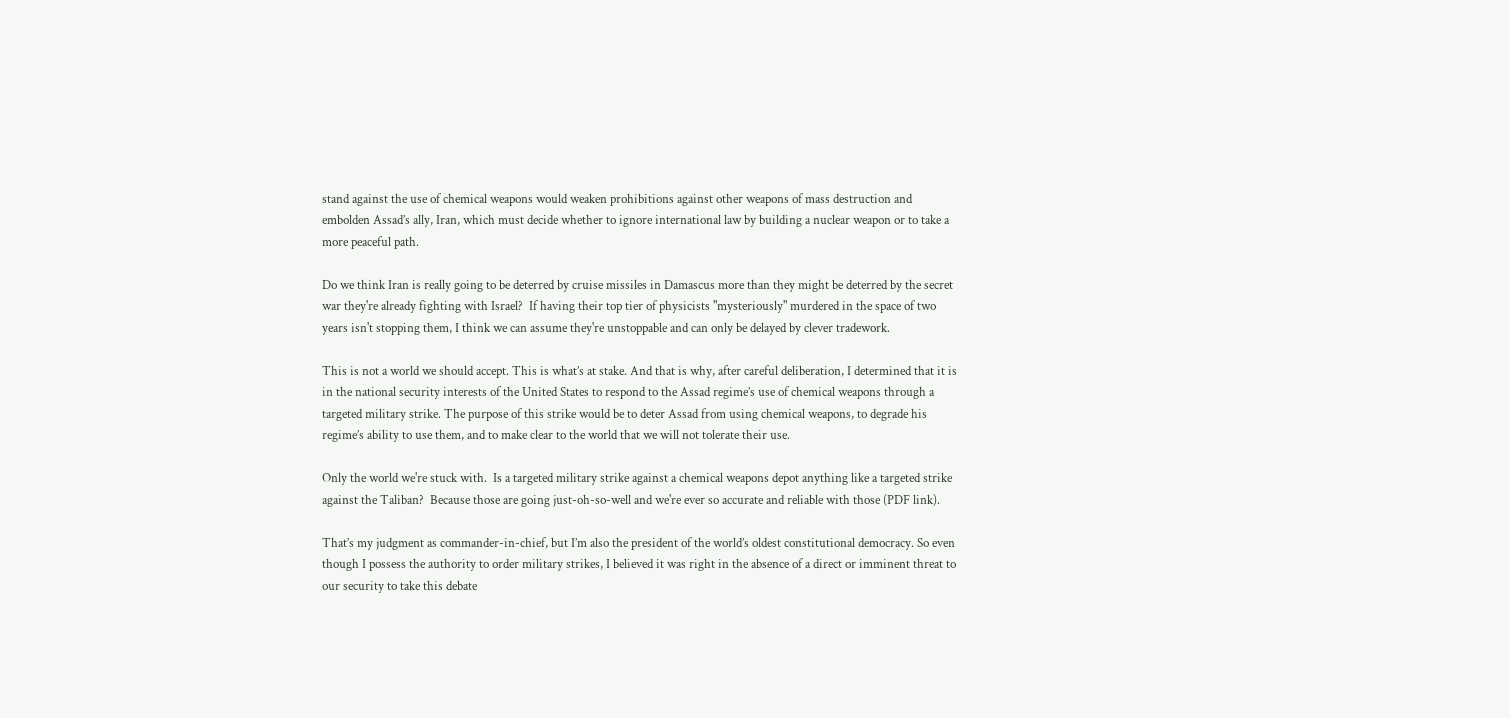stand against the use of chemical weapons would weaken prohibitions against other weapons of mass destruction and embolden Assad’s ally, Iran, which must decide whether to ignore international law by building a nuclear weapon or to take a more peaceful path.

Do we think Iran is really going to be deterred by cruise missiles in Damascus more than they might be deterred by the secret war they're already fighting with Israel?  If having their top tier of physicists "mysteriously" murdered in the space of two years isn't stopping them, I think we can assume they're unstoppable and can only be delayed by clever tradework.

This is not a world we should accept. This is what’s at stake. And that is why, after careful deliberation, I determined that it is in the national security interests of the United States to respond to the Assad regime’s use of chemical weapons through a targeted military strike. The purpose of this strike would be to deter Assad from using chemical weapons, to degrade his regime’s ability to use them, and to make clear to the world that we will not tolerate their use.

Only the world we're stuck with.  Is a targeted military strike against a chemical weapons depot anything like a targeted strike against the Taliban?  Because those are going just-oh-so-well and we're ever so accurate and reliable with those (PDF link).

That’s my judgment as commander-in-chief, but I’m also the president of the world’s oldest constitutional democracy. So even though I possess the authority to order military strikes, I believed it was right in the absence of a direct or imminent threat to our security to take this debate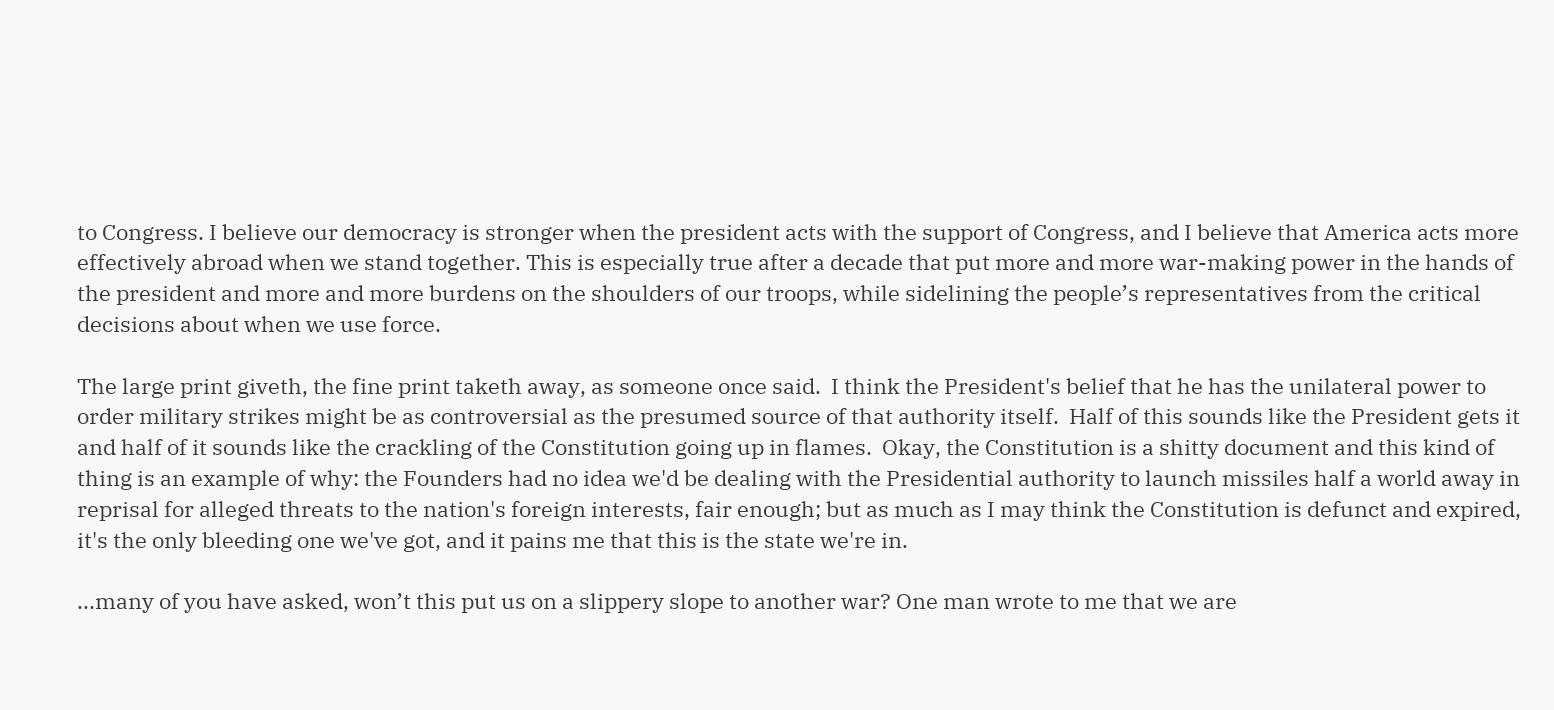to Congress. I believe our democracy is stronger when the president acts with the support of Congress, and I believe that America acts more effectively abroad when we stand together. This is especially true after a decade that put more and more war-making power in the hands of the president and more and more burdens on the shoulders of our troops, while sidelining the people’s representatives from the critical decisions about when we use force.

The large print giveth, the fine print taketh away, as someone once said.  I think the President's belief that he has the unilateral power to order military strikes might be as controversial as the presumed source of that authority itself.  Half of this sounds like the President gets it and half of it sounds like the crackling of the Constitution going up in flames.  Okay, the Constitution is a shitty document and this kind of thing is an example of why: the Founders had no idea we'd be dealing with the Presidential authority to launch missiles half a world away in reprisal for alleged threats to the nation's foreign interests, fair enough; but as much as I may think the Constitution is defunct and expired, it's the only bleeding one we've got, and it pains me that this is the state we're in.

...many of you have asked, won’t this put us on a slippery slope to another war? One man wrote to me that we are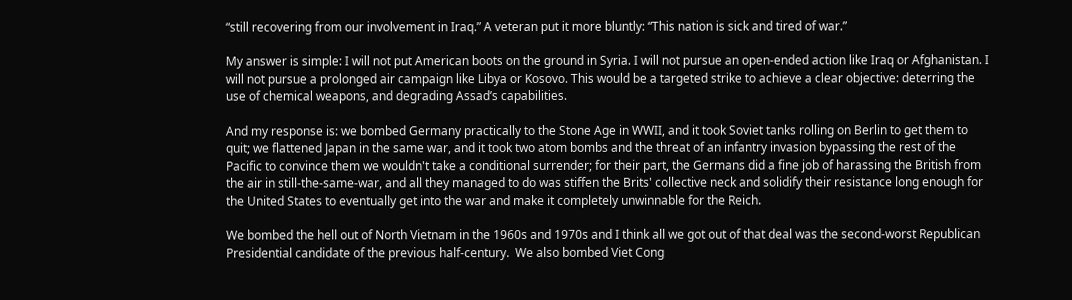“still recovering from our involvement in Iraq.” A veteran put it more bluntly: “This nation is sick and tired of war.”

My answer is simple: I will not put American boots on the ground in Syria. I will not pursue an open-ended action like Iraq or Afghanistan. I will not pursue a prolonged air campaign like Libya or Kosovo. This would be a targeted strike to achieve a clear objective: deterring the use of chemical weapons, and degrading Assad’s capabilities.

And my response is: we bombed Germany practically to the Stone Age in WWII, and it took Soviet tanks rolling on Berlin to get them to quit; we flattened Japan in the same war, and it took two atom bombs and the threat of an infantry invasion bypassing the rest of the Pacific to convince them we wouldn't take a conditional surrender; for their part, the Germans did a fine job of harassing the British from the air in still-the-same-war, and all they managed to do was stiffen the Brits' collective neck and solidify their resistance long enough for the United States to eventually get into the war and make it completely unwinnable for the Reich.

We bombed the hell out of North Vietnam in the 1960s and 1970s and I think all we got out of that deal was the second-worst Republican Presidential candidate of the previous half-century.  We also bombed Viet Cong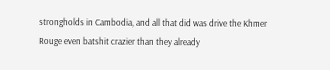strongholds in Cambodia, and all that did was drive the Khmer Rouge even batshit crazier than they already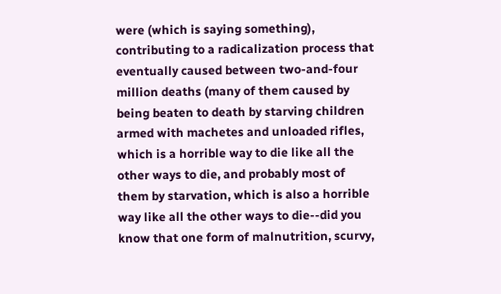were (which is saying something), contributing to a radicalization process that eventually caused between two-and-four million deaths (many of them caused by being beaten to death by starving children armed with machetes and unloaded rifles, which is a horrible way to die like all the other ways to die, and probably most of them by starvation, which is also a horrible way like all the other ways to die--did you know that one form of malnutrition, scurvy,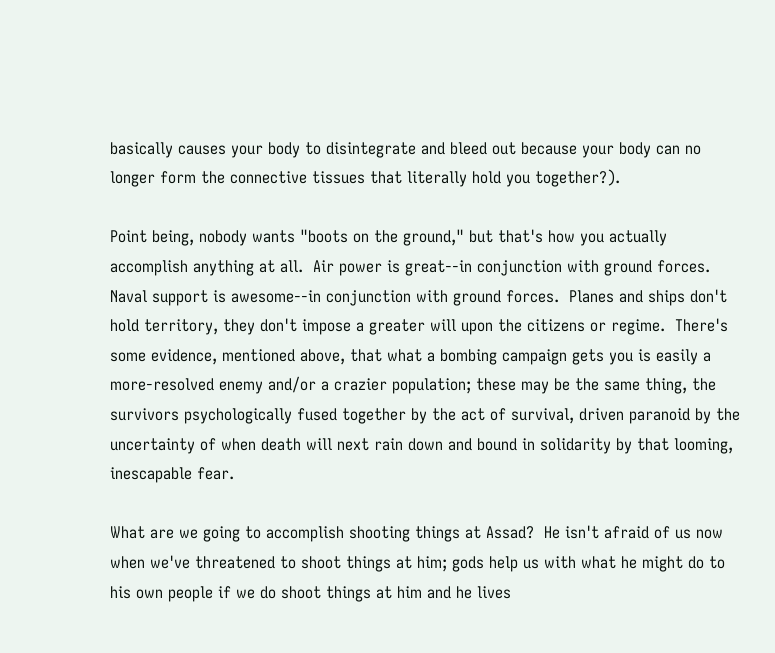basically causes your body to disintegrate and bleed out because your body can no longer form the connective tissues that literally hold you together?).

Point being, nobody wants "boots on the ground," but that's how you actually accomplish anything at all.  Air power is great--in conjunction with ground forces.  Naval support is awesome--in conjunction with ground forces.  Planes and ships don't hold territory, they don't impose a greater will upon the citizens or regime.  There's some evidence, mentioned above, that what a bombing campaign gets you is easily a more-resolved enemy and/or a crazier population; these may be the same thing, the survivors psychologically fused together by the act of survival, driven paranoid by the uncertainty of when death will next rain down and bound in solidarity by that looming, inescapable fear.

What are we going to accomplish shooting things at Assad?  He isn't afraid of us now when we've threatened to shoot things at him; gods help us with what he might do to his own people if we do shoot things at him and he lives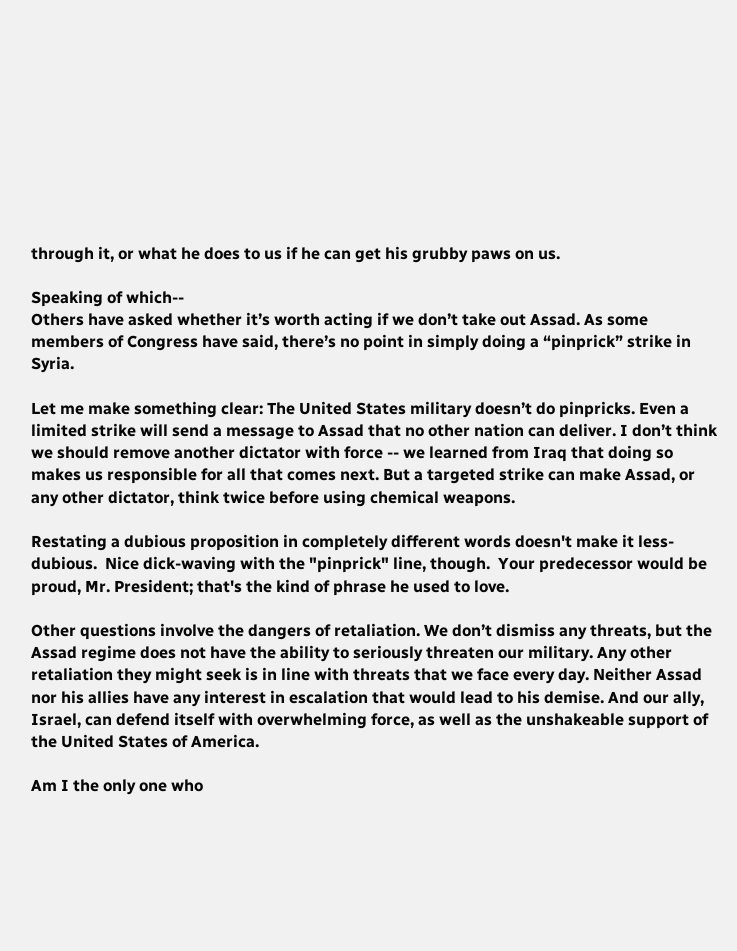through it, or what he does to us if he can get his grubby paws on us.

Speaking of which--
Others have asked whether it’s worth acting if we don’t take out Assad. As some members of Congress have said, there’s no point in simply doing a “pinprick” strike in Syria.

Let me make something clear: The United States military doesn’t do pinpricks. Even a limited strike will send a message to Assad that no other nation can deliver. I don’t think we should remove another dictator with force -- we learned from Iraq that doing so makes us responsible for all that comes next. But a targeted strike can make Assad, or any other dictator, think twice before using chemical weapons.

Restating a dubious proposition in completely different words doesn't make it less-dubious.  Nice dick-waving with the "pinprick" line, though.  Your predecessor would be proud, Mr. President; that's the kind of phrase he used to love.

Other questions involve the dangers of retaliation. We don’t dismiss any threats, but the Assad regime does not have the ability to seriously threaten our military. Any other retaliation they might seek is in line with threats that we face every day. Neither Assad nor his allies have any interest in escalation that would lead to his demise. And our ally, Israel, can defend itself with overwhelming force, as well as the unshakeable support of the United States of America.

Am I the only one who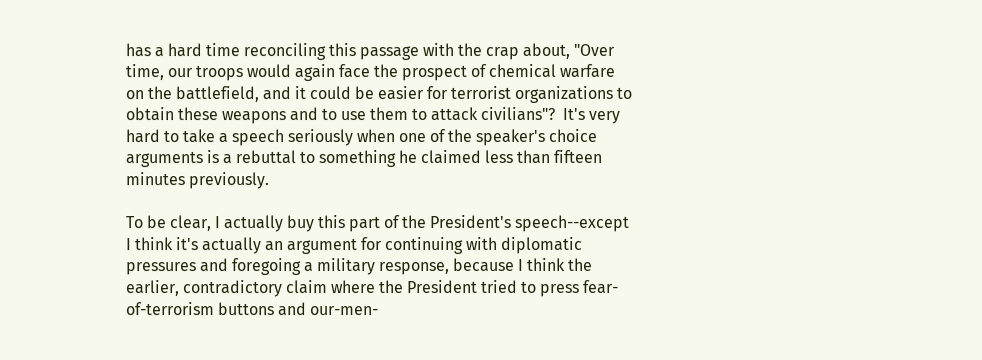has a hard time reconciling this passage with the crap about, "Over time, our troops would again face the prospect of chemical warfare on the battlefield, and it could be easier for terrorist organizations to obtain these weapons and to use them to attack civilians"?  It's very hard to take a speech seriously when one of the speaker's choice arguments is a rebuttal to something he claimed less than fifteen minutes previously.

To be clear, I actually buy this part of the President's speech--except I think it's actually an argument for continuing with diplomatic pressures and foregoing a military response, because I think the earlier, contradictory claim where the President tried to press fear-of-terrorism buttons and our-men-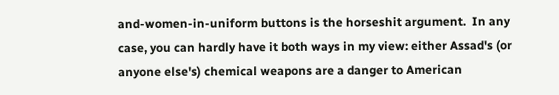and-women-in-uniform buttons is the horseshit argument.  In any case, you can hardly have it both ways in my view: either Assad's (or anyone else's) chemical weapons are a danger to American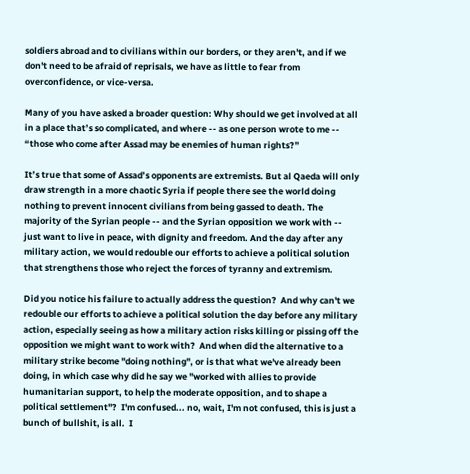soldiers abroad and to civilians within our borders, or they aren't, and if we don't need to be afraid of reprisals, we have as little to fear from overconfidence, or vice-versa.

Many of you have asked a broader question: Why should we get involved at all in a place that’s so complicated, and where -- as one person wrote to me -- “those who come after Assad may be enemies of human rights?”

It’s true that some of Assad’s opponents are extremists. But al Qaeda will only draw strength in a more chaotic Syria if people there see the world doing nothing to prevent innocent civilians from being gassed to death. The majority of the Syrian people -- and the Syrian opposition we work with -- just want to live in peace, with dignity and freedom. And the day after any military action, we would redouble our efforts to achieve a political solution that strengthens those who reject the forces of tyranny and extremism.

Did you notice his failure to actually address the question?  And why can't we redouble our efforts to achieve a political solution the day before any military action, especially seeing as how a military action risks killing or pissing off the opposition we might want to work with?  And when did the alternative to a military strike become "doing nothing", or is that what we've already been doing, in which case why did he say we "worked with allies to provide humanitarian support, to help the moderate opposition, and to shape a political settlement"?  I'm confused... no, wait, I'm not confused, this is just a bunch of bullshit, is all.  I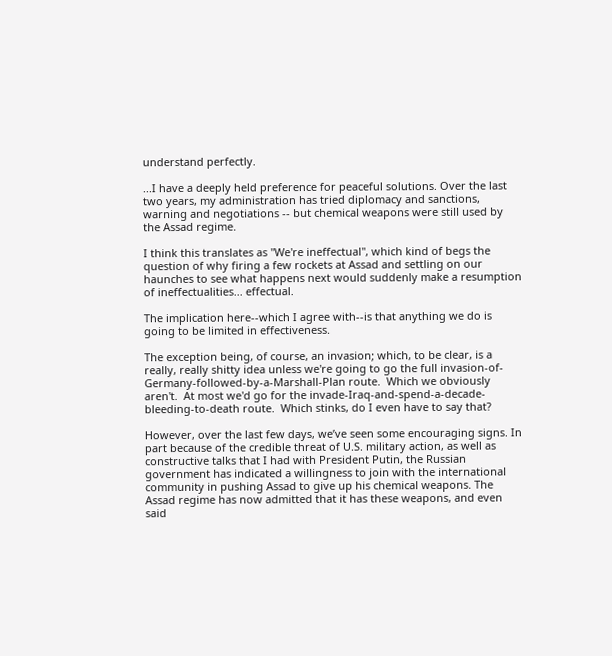understand perfectly.

...I have a deeply held preference for peaceful solutions. Over the last two years, my administration has tried diplomacy and sanctions, warning and negotiations -- but chemical weapons were still used by the Assad regime.

I think this translates as "We're ineffectual", which kind of begs the question of why firing a few rockets at Assad and settling on our haunches to see what happens next would suddenly make a resumption of ineffectualities... effectual.

The implication here--which I agree with--is that anything we do is going to be limited in effectiveness.

The exception being, of course, an invasion; which, to be clear, is a really, really shitty idea unless we're going to go the full invasion-of-Germany-followed-by-a-Marshall-Plan route.  Which we obviously aren't.  At most we'd go for the invade-Iraq-and-spend-a-decade-bleeding-to-death route.  Which stinks, do I even have to say that?

However, over the last few days, we’ve seen some encouraging signs. In part because of the credible threat of U.S. military action, as well as constructive talks that I had with President Putin, the Russian government has indicated a willingness to join with the international community in pushing Assad to give up his chemical weapons. The Assad regime has now admitted that it has these weapons, and even said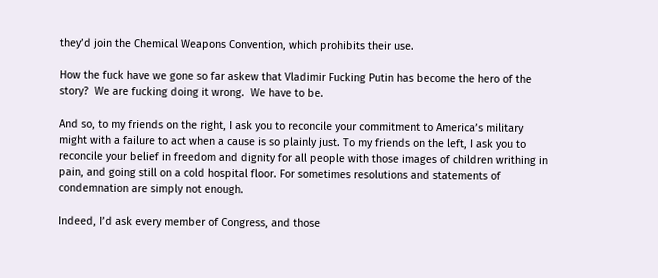they’d join the Chemical Weapons Convention, which prohibits their use.

How the fuck have we gone so far askew that Vladimir Fucking Putin has become the hero of the story?  We are fucking doing it wrong.  We have to be.

And so, to my friends on the right, I ask you to reconcile your commitment to America’s military might with a failure to act when a cause is so plainly just. To my friends on the left, I ask you to reconcile your belief in freedom and dignity for all people with those images of children writhing in pain, and going still on a cold hospital floor. For sometimes resolutions and statements of condemnation are simply not enough.

Indeed, I’d ask every member of Congress, and those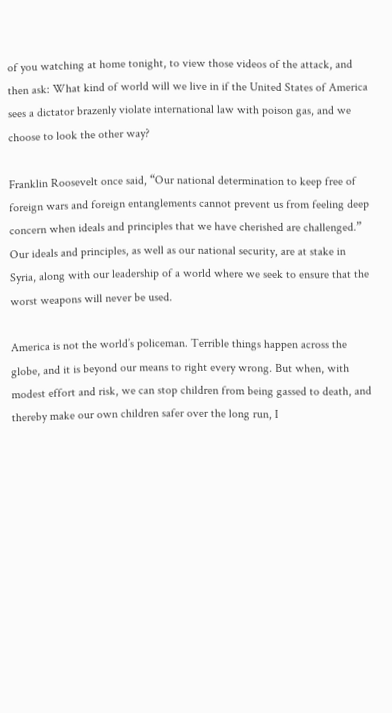of you watching at home tonight, to view those videos of the attack, and then ask: What kind of world will we live in if the United States of America sees a dictator brazenly violate international law with poison gas, and we choose to look the other way?

Franklin Roosevelt once said, “Our national determination to keep free of foreign wars and foreign entanglements cannot prevent us from feeling deep concern when ideals and principles that we have cherished are challenged.” Our ideals and principles, as well as our national security, are at stake in Syria, along with our leadership of a world where we seek to ensure that the worst weapons will never be used.

America is not the world’s policeman. Terrible things happen across the globe, and it is beyond our means to right every wrong. But when, with modest effort and risk, we can stop children from being gassed to death, and thereby make our own children safer over the long run, I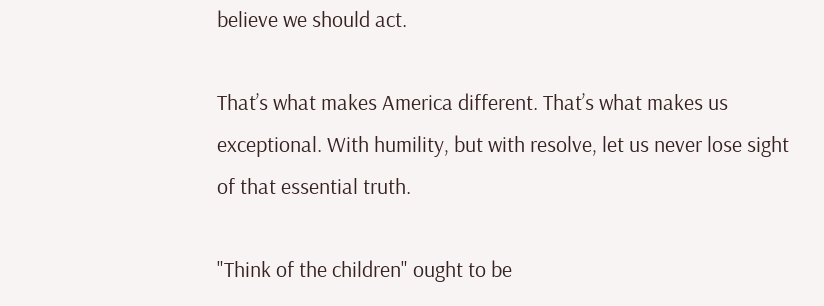believe we should act.

That’s what makes America different. That’s what makes us exceptional. With humility, but with resolve, let us never lose sight of that essential truth.

"Think of the children" ought to be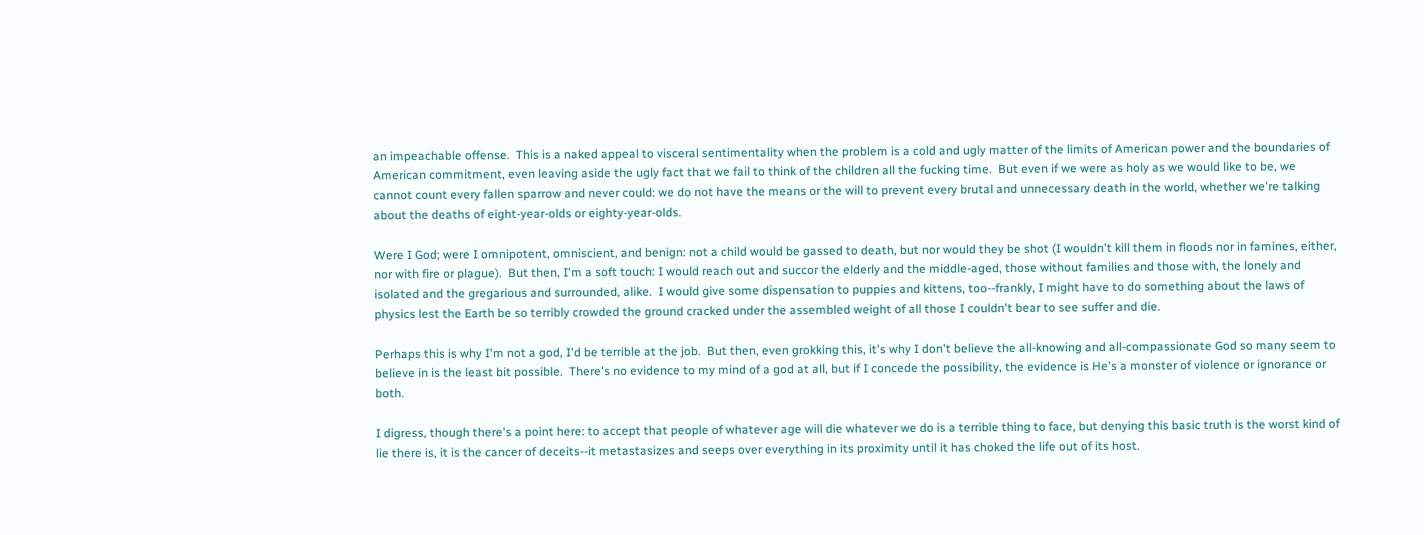an impeachable offense.  This is a naked appeal to visceral sentimentality when the problem is a cold and ugly matter of the limits of American power and the boundaries of American commitment, even leaving aside the ugly fact that we fail to think of the children all the fucking time.  But even if we were as holy as we would like to be, we cannot count every fallen sparrow and never could: we do not have the means or the will to prevent every brutal and unnecessary death in the world, whether we're talking about the deaths of eight-year-olds or eighty-year-olds.

Were I God; were I omnipotent, omniscient, and benign: not a child would be gassed to death, but nor would they be shot (I wouldn't kill them in floods nor in famines, either, nor with fire or plague).  But then, I'm a soft touch: I would reach out and succor the elderly and the middle-aged, those without families and those with, the lonely and isolated and the gregarious and surrounded, alike.  I would give some dispensation to puppies and kittens, too--frankly, I might have to do something about the laws of physics lest the Earth be so terribly crowded the ground cracked under the assembled weight of all those I couldn't bear to see suffer and die.

Perhaps this is why I'm not a god, I'd be terrible at the job.  But then, even grokking this, it's why I don't believe the all-knowing and all-compassionate God so many seem to believe in is the least bit possible.  There's no evidence to my mind of a god at all, but if I concede the possibility, the evidence is He's a monster of violence or ignorance or both.

I digress, though there's a point here: to accept that people of whatever age will die whatever we do is a terrible thing to face, but denying this basic truth is the worst kind of lie there is, it is the cancer of deceits--it metastasizes and seeps over everything in its proximity until it has choked the life out of its host.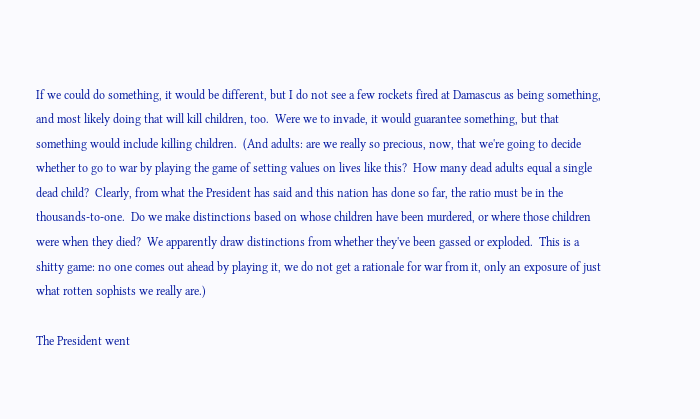If we could do something, it would be different, but I do not see a few rockets fired at Damascus as being something, and most likely doing that will kill children, too.  Were we to invade, it would guarantee something, but that something would include killing children.  (And adults: are we really so precious, now, that we're going to decide whether to go to war by playing the game of setting values on lives like this?  How many dead adults equal a single dead child?  Clearly, from what the President has said and this nation has done so far, the ratio must be in the thousands-to-one.  Do we make distinctions based on whose children have been murdered, or where those children were when they died?  We apparently draw distinctions from whether they've been gassed or exploded.  This is a shitty game: no one comes out ahead by playing it, we do not get a rationale for war from it, only an exposure of just what rotten sophists we really are.)

The President went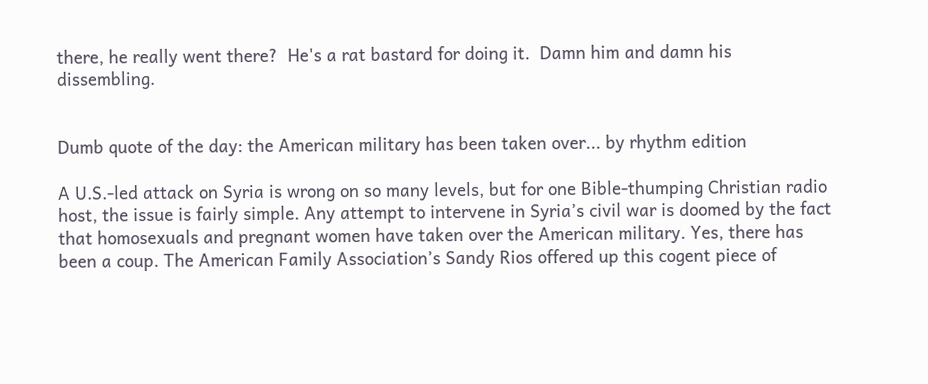there, he really went there?  He's a rat bastard for doing it.  Damn him and damn his dissembling.


Dumb quote of the day: the American military has been taken over... by rhythm edition

A U.S.-led attack on Syria is wrong on so many levels, but for one Bible-thumping Christian radio host, the issue is fairly simple. Any attempt to intervene in Syria’s civil war is doomed by the fact that homosexuals and pregnant women have taken over the American military. Yes, there has been a coup. The American Family Association’s Sandy Rios offered up this cogent piece of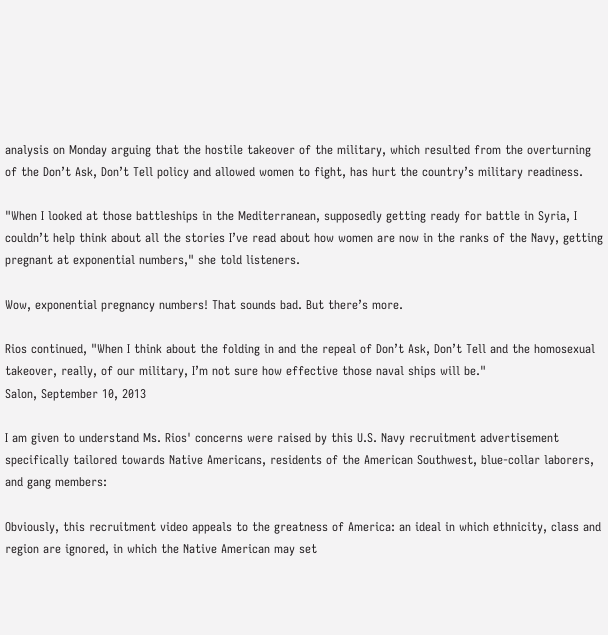analysis on Monday arguing that the hostile takeover of the military, which resulted from the overturning of the Don’t Ask, Don’t Tell policy and allowed women to fight, has hurt the country’s military readiness.

"When I looked at those battleships in the Mediterranean, supposedly getting ready for battle in Syria, I couldn’t help think about all the stories I’ve read about how women are now in the ranks of the Navy, getting pregnant at exponential numbers," she told listeners.

Wow, exponential pregnancy numbers! That sounds bad. But there’s more.

Rios continued, "When I think about the folding in and the repeal of Don’t Ask, Don’t Tell and the homosexual takeover, really, of our military, I’m not sure how effective those naval ships will be."
Salon, September 10, 2013

I am given to understand Ms. Rios' concerns were raised by this U.S. Navy recruitment advertisement specifically tailored towards Native Americans, residents of the American Southwest, blue-collar laborers, and gang members:

Obviously, this recruitment video appeals to the greatness of America: an ideal in which ethnicity, class and region are ignored, in which the Native American may set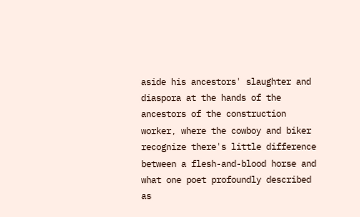aside his ancestors' slaughter and diaspora at the hands of the ancestors of the construction worker, where the cowboy and biker recognize there's little difference between a flesh-and-blood horse and what one poet profoundly described as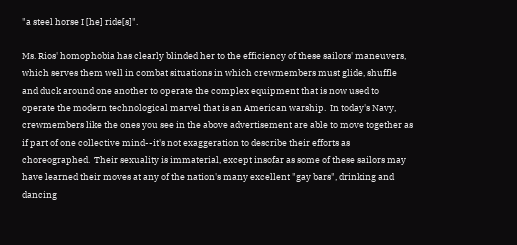"a steel horse I [he] ride[s]".

Ms. Rios' homophobia has clearly blinded her to the efficiency of these sailors' maneuvers, which serves them well in combat situations in which crewmembers must glide, shuffle and duck around one another to operate the complex equipment that is now used to operate the modern technological marvel that is an American warship.  In today's Navy, crewmembers like the ones you see in the above advertisement are able to move together as if part of one collective mind--it's not exaggeration to describe their efforts as choreographed.  Their sexuality is immaterial, except insofar as some of these sailors may have learned their moves at any of the nation's many excellent "gay bars", drinking and dancing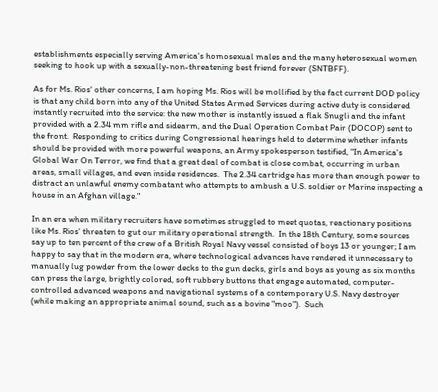establishments especially serving America's homosexual males and the many heterosexual women seeking to hook up with a sexually-non-threatening best friend forever (SNTBFF).

As for Ms. Rios' other concerns, I am hoping Ms. Rios will be mollified by the fact current DOD policy is that any child born into any of the United States Armed Services during active duty is considered instantly recruited into the service: the new mother is instantly issued a flak Snugli and the infant provided with a 2.34 mm rifle and sidearm, and the Dual Operation Combat Pair (DOCOP) sent to the front.  Responding to critics during Congressional hearings held to determine whether infants should be provided with more powerful weapons, an Army spokesperson testified, "In America's Global War On Terror, we find that a great deal of combat is close combat, occurring in urban areas, small villages, and even inside residences.  The 2.34 cartridge has more than enough power to distract an unlawful enemy combatant who attempts to ambush a U.S. soldier or Marine inspecting a house in an Afghan village."

In an era when military recruiters have sometimes struggled to meet quotas, reactionary positions like Ms. Rios' threaten to gut our military operational strength.  In the 18th Century, some sources say up to ten percent of the crew of a British Royal Navy vessel consisted of boys 13 or younger; I am happy to say that in the modern era, where technological advances have rendered it unnecessary to manually lug powder from the lower decks to the gun decks, girls and boys as young as six months can press the large, brightly colored, soft rubbery buttons that engage automated, computer-controlled advanced weapons and navigational systems of a contemporary U.S. Navy destroyer (while making an appropriate animal sound, such as a bovine "moo").  Such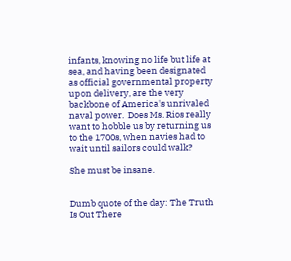infants, knowing no life but life at sea, and having been designated as official governmental property upon delivery, are the very backbone of America's unrivaled naval power.  Does Ms. Rios really want to hobble us by returning us to the 1700s, when navies had to wait until sailors could walk?

She must be insane.


Dumb quote of the day: The Truth Is Out There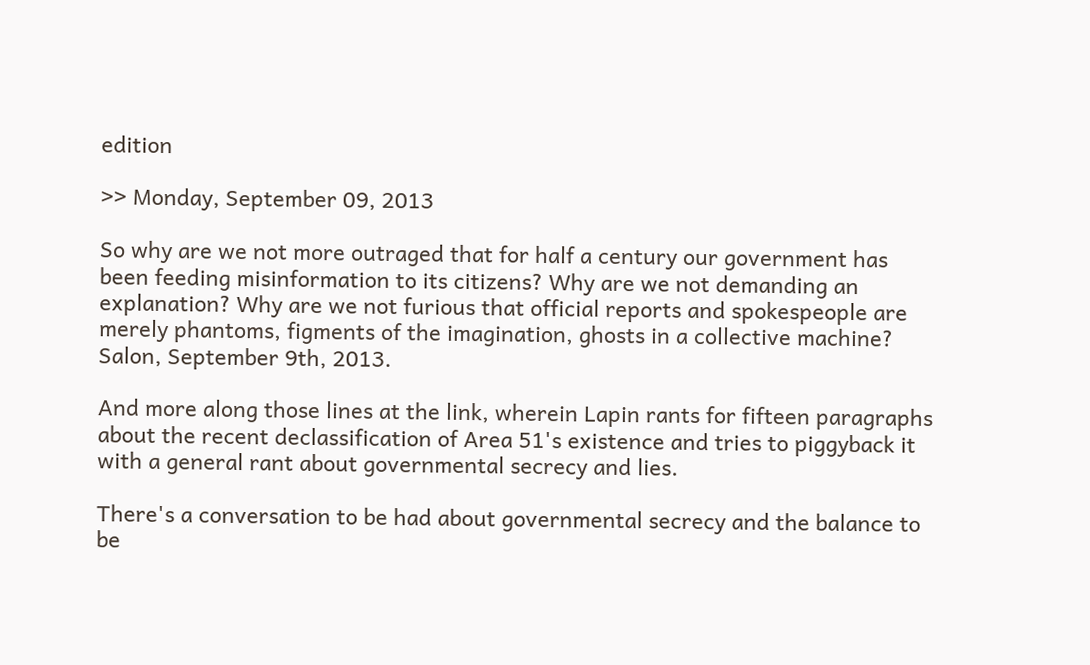edition

>> Monday, September 09, 2013

So why are we not more outraged that for half a century our government has been feeding misinformation to its citizens? Why are we not demanding an explanation? Why are we not furious that official reports and spokespeople are merely phantoms, figments of the imagination, ghosts in a collective machine?
Salon, September 9th, 2013.

And more along those lines at the link, wherein Lapin rants for fifteen paragraphs about the recent declassification of Area 51's existence and tries to piggyback it with a general rant about governmental secrecy and lies.

There's a conversation to be had about governmental secrecy and the balance to be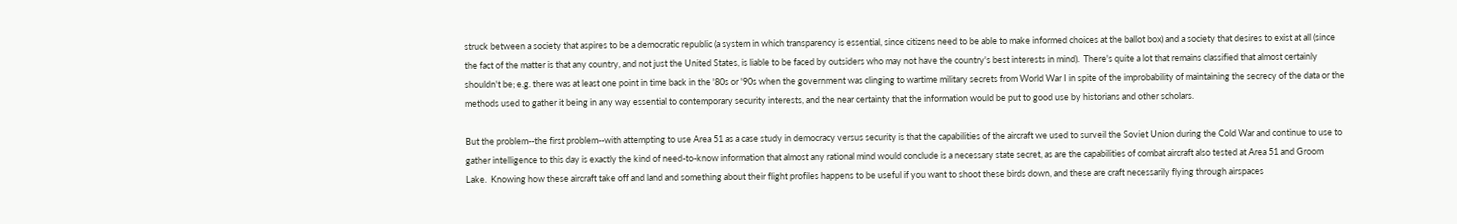struck between a society that aspires to be a democratic republic (a system in which transparency is essential, since citizens need to be able to make informed choices at the ballot box) and a society that desires to exist at all (since the fact of the matter is that any country, and not just the United States, is liable to be faced by outsiders who may not have the country's best interests in mind).  There's quite a lot that remains classified that almost certainly shouldn't be; e.g. there was at least one point in time back in the '80s or '90s when the government was clinging to wartime military secrets from World War I in spite of the improbability of maintaining the secrecy of the data or the methods used to gather it being in any way essential to contemporary security interests, and the near certainty that the information would be put to good use by historians and other scholars.

But the problem--the first problem--with attempting to use Area 51 as a case study in democracy versus security is that the capabilities of the aircraft we used to surveil the Soviet Union during the Cold War and continue to use to gather intelligence to this day is exactly the kind of need-to-know information that almost any rational mind would conclude is a necessary state secret, as are the capabilities of combat aircraft also tested at Area 51 and Groom Lake.  Knowing how these aircraft take off and land and something about their flight profiles happens to be useful if you want to shoot these birds down, and these are craft necessarily flying through airspaces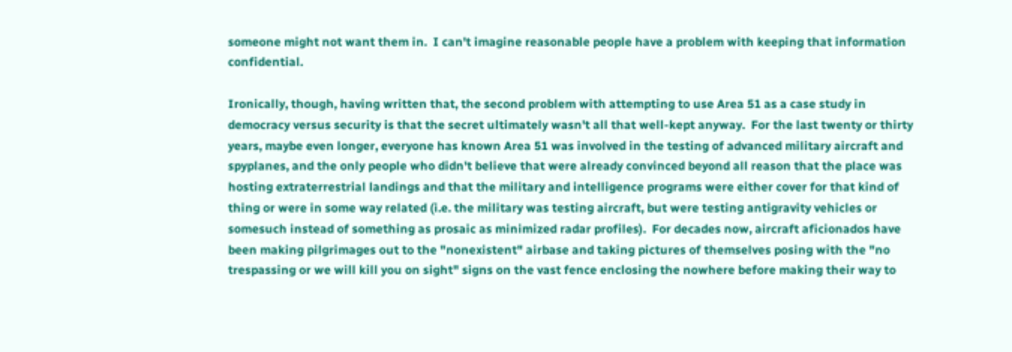someone might not want them in.  I can't imagine reasonable people have a problem with keeping that information confidential.

Ironically, though, having written that, the second problem with attempting to use Area 51 as a case study in democracy versus security is that the secret ultimately wasn't all that well-kept anyway.  For the last twenty or thirty years, maybe even longer, everyone has known Area 51 was involved in the testing of advanced military aircraft and spyplanes, and the only people who didn't believe that were already convinced beyond all reason that the place was hosting extraterrestrial landings and that the military and intelligence programs were either cover for that kind of thing or were in some way related (i.e. the military was testing aircraft, but were testing antigravity vehicles or somesuch instead of something as prosaic as minimized radar profiles).  For decades now, aircraft aficionados have been making pilgrimages out to the "nonexistent" airbase and taking pictures of themselves posing with the "no trespassing or we will kill you on sight" signs on the vast fence enclosing the nowhere before making their way to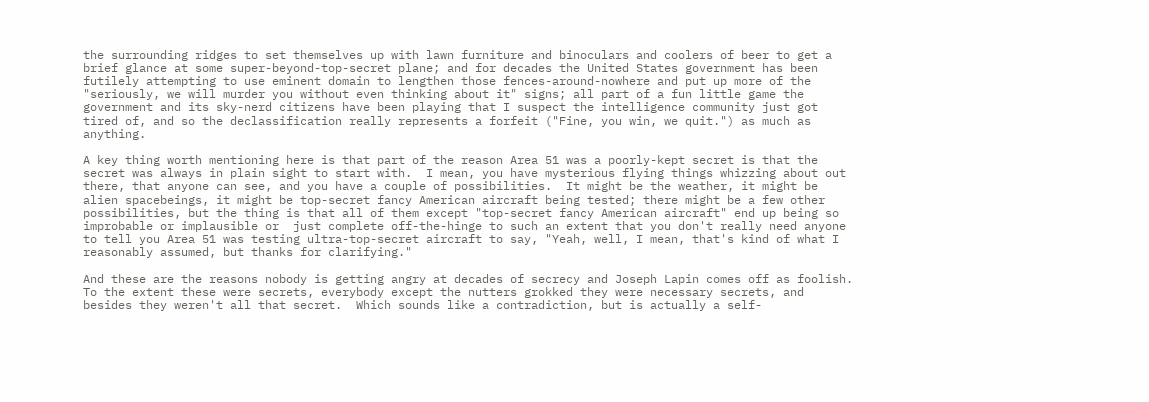the surrounding ridges to set themselves up with lawn furniture and binoculars and coolers of beer to get a brief glance at some super-beyond-top-secret plane; and for decades the United States government has been futilely attempting to use eminent domain to lengthen those fences-around-nowhere and put up more of the "seriously, we will murder you without even thinking about it" signs; all part of a fun little game the government and its sky-nerd citizens have been playing that I suspect the intelligence community just got tired of, and so the declassification really represents a forfeit ("Fine, you win, we quit.") as much as anything.

A key thing worth mentioning here is that part of the reason Area 51 was a poorly-kept secret is that the secret was always in plain sight to start with.  I mean, you have mysterious flying things whizzing about out there, that anyone can see, and you have a couple of possibilities.  It might be the weather, it might be alien spacebeings, it might be top-secret fancy American aircraft being tested; there might be a few other possibilities, but the thing is that all of them except "top-secret fancy American aircraft" end up being so improbable or implausible or  just complete off-the-hinge to such an extent that you don't really need anyone to tell you Area 51 was testing ultra-top-secret aircraft to say, "Yeah, well, I mean, that's kind of what I reasonably assumed, but thanks for clarifying."

And these are the reasons nobody is getting angry at decades of secrecy and Joseph Lapin comes off as foolish.  To the extent these were secrets, everybody except the nutters grokked they were necessary secrets, and besides they weren't all that secret.  Which sounds like a contradiction, but is actually a self-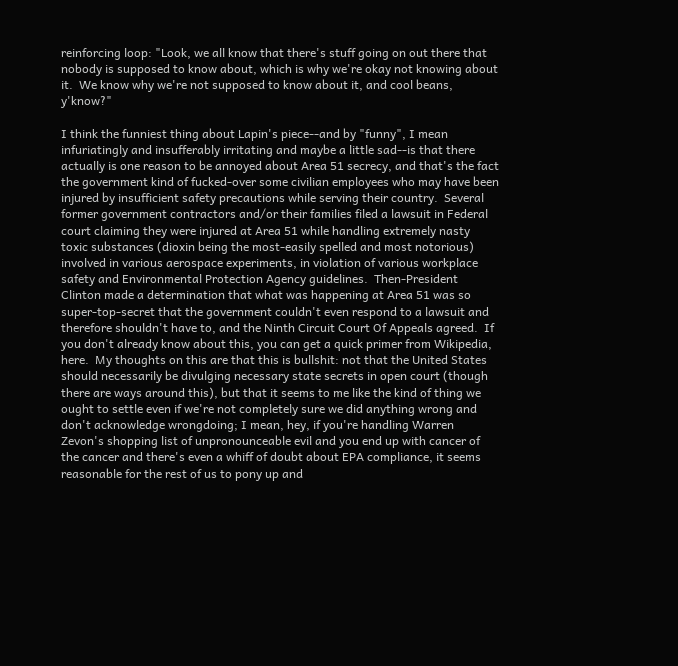reinforcing loop: "Look, we all know that there's stuff going on out there that nobody is supposed to know about, which is why we're okay not knowing about it.  We know why we're not supposed to know about it, and cool beans, y'know?"

I think the funniest thing about Lapin's piece--and by "funny", I mean infuriatingly and insufferably irritating and maybe a little sad--is that there actually is one reason to be annoyed about Area 51 secrecy, and that's the fact the government kind of fucked-over some civilian employees who may have been injured by insufficient safety precautions while serving their country.  Several former government contractors and/or their families filed a lawsuit in Federal court claiming they were injured at Area 51 while handling extremely nasty toxic substances (dioxin being the most-easily spelled and most notorious) involved in various aerospace experiments, in violation of various workplace safety and Environmental Protection Agency guidelines.  Then-President Clinton made a determination that what was happening at Area 51 was so super-top-secret that the government couldn't even respond to a lawsuit and therefore shouldn't have to, and the Ninth Circuit Court Of Appeals agreed.  If you don't already know about this, you can get a quick primer from Wikipedia, here.  My thoughts on this are that this is bullshit: not that the United States should necessarily be divulging necessary state secrets in open court (though there are ways around this), but that it seems to me like the kind of thing we ought to settle even if we're not completely sure we did anything wrong and don't acknowledge wrongdoing; I mean, hey, if you're handling Warren Zevon's shopping list of unpronounceable evil and you end up with cancer of the cancer and there's even a whiff of doubt about EPA compliance, it seems reasonable for the rest of us to pony up and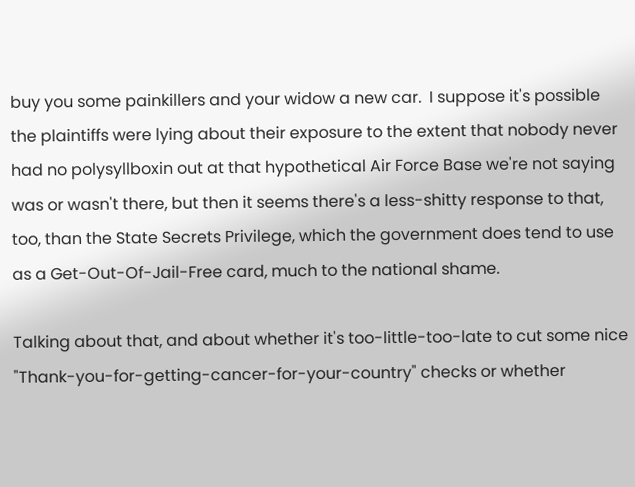buy you some painkillers and your widow a new car.  I suppose it's possible the plaintiffs were lying about their exposure to the extent that nobody never had no polysyllboxin out at that hypothetical Air Force Base we're not saying was or wasn't there, but then it seems there's a less-shitty response to that, too, than the State Secrets Privilege, which the government does tend to use as a Get-Out-Of-Jail-Free card, much to the national shame.

Talking about that, and about whether it's too-little-too-late to cut some nice "Thank-you-for-getting-cancer-for-your-country" checks or whether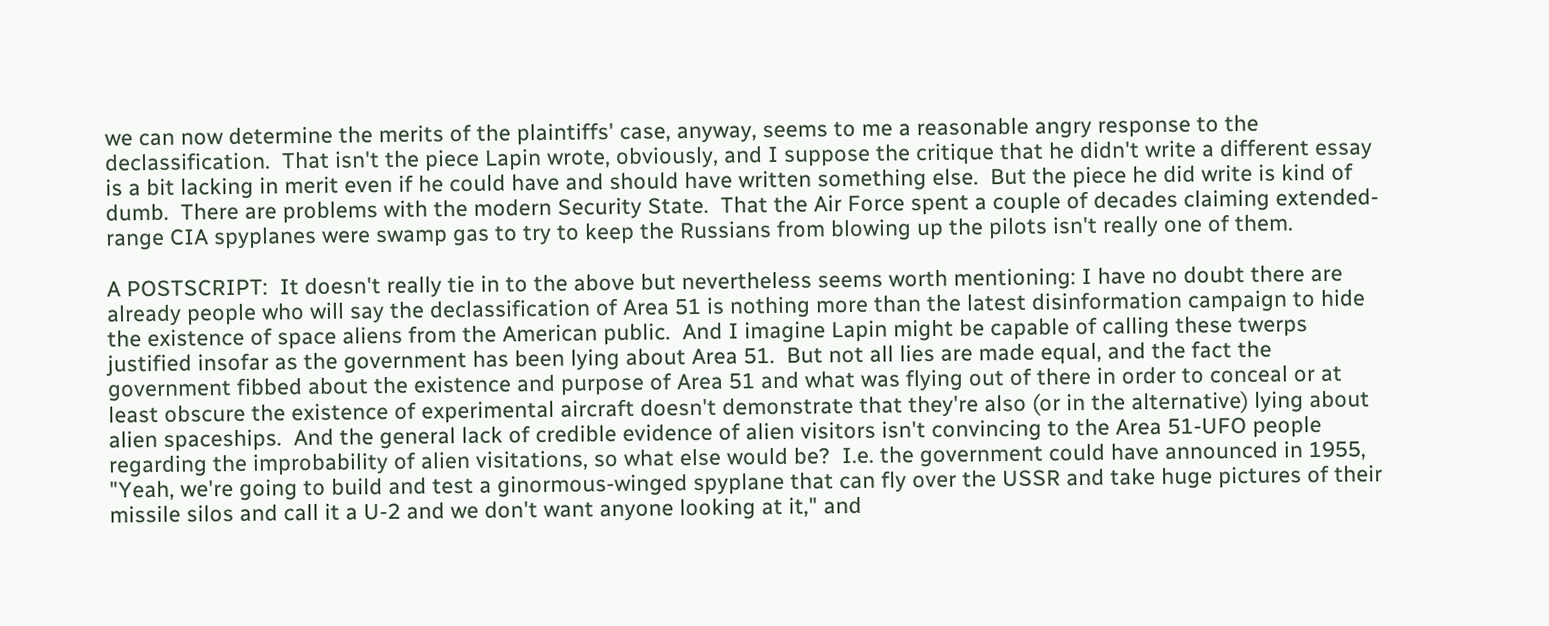we can now determine the merits of the plaintiffs' case, anyway, seems to me a reasonable angry response to the declassification.  That isn't the piece Lapin wrote, obviously, and I suppose the critique that he didn't write a different essay is a bit lacking in merit even if he could have and should have written something else.  But the piece he did write is kind of dumb.  There are problems with the modern Security State.  That the Air Force spent a couple of decades claiming extended-range CIA spyplanes were swamp gas to try to keep the Russians from blowing up the pilots isn't really one of them.

A POSTSCRIPT:  It doesn't really tie in to the above but nevertheless seems worth mentioning: I have no doubt there are already people who will say the declassification of Area 51 is nothing more than the latest disinformation campaign to hide the existence of space aliens from the American public.  And I imagine Lapin might be capable of calling these twerps justified insofar as the government has been lying about Area 51.  But not all lies are made equal, and the fact the government fibbed about the existence and purpose of Area 51 and what was flying out of there in order to conceal or at least obscure the existence of experimental aircraft doesn't demonstrate that they're also (or in the alternative) lying about alien spaceships.  And the general lack of credible evidence of alien visitors isn't convincing to the Area 51-UFO people regarding the improbability of alien visitations, so what else would be?  I.e. the government could have announced in 1955, "Yeah, we're going to build and test a ginormous-winged spyplane that can fly over the USSR and take huge pictures of their missile silos and call it a U-2 and we don't want anyone looking at it," and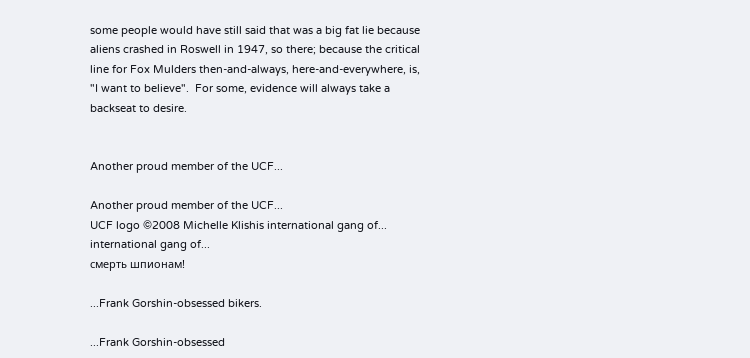some people would have still said that was a big fat lie because aliens crashed in Roswell in 1947, so there; because the critical line for Fox Mulders then-and-always, here-and-everywhere, is, "I want to believe".  For some, evidence will always take a backseat to desire.


Another proud member of the UCF...

Another proud member of the UCF...
UCF logo ©2008 Michelle Klishis international gang of... international gang of...
смерть шпионам!

...Frank Gorshin-obsessed bikers.

...Frank Gorshin-obsessed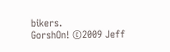bikers.
GorshOn! ©2009 Jeff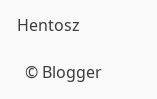Hentosz

  © Blogger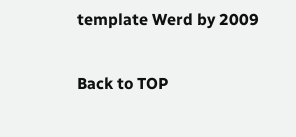template Werd by 2009

Back to TOP